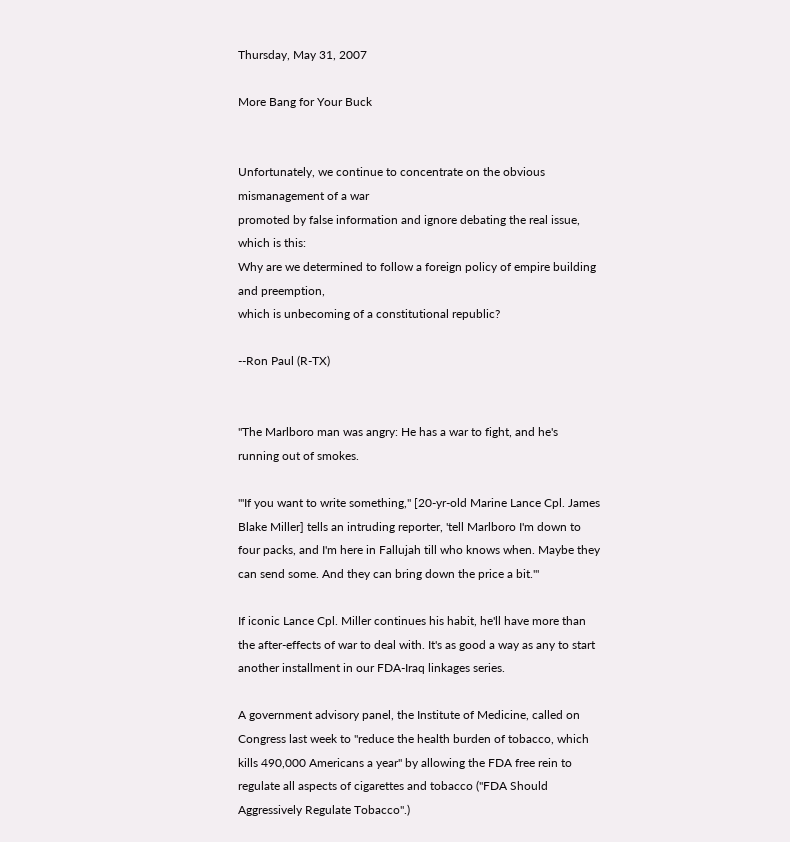Thursday, May 31, 2007

More Bang for Your Buck


Unfortunately, we continue to concentrate on the obvious mismanagement of a war
promoted by false information and ignore debating the real issue, which is this:
Why are we determined to follow a foreign policy of empire building and preemption,
which is unbecoming of a constitutional republic?

--Ron Paul (R-TX)


''The Marlboro man was angry: He has a war to fight, and he's running out of smokes.

"'If you want to write something," [20-yr-old Marine Lance Cpl. James Blake Miller] tells an intruding reporter, 'tell Marlboro I'm down to four packs, and I'm here in Fallujah till who knows when. Maybe they can send some. And they can bring down the price a bit.'"

If iconic Lance Cpl. Miller continues his habit, he'll have more than the after-effects of war to deal with. It's as good a way as any to start another installment in our FDA-Iraq linkages series.

A government advisory panel, the Institute of Medicine, called on Congress last week to "reduce the health burden of tobacco, which kills 490,000 Americans a year" by allowing the FDA free rein to regulate all aspects of cigarettes and tobacco ("FDA Should Aggressively Regulate Tobacco".)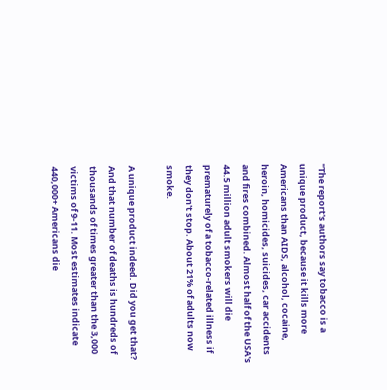"The report's authors say tobacco is a
unique product, because it kills more Americans than AIDS, alcohol, cocaine, heroin, homicides, suicides, car accidents and fires combined. Almost half of the USA's 44.5 million adult smokers will die prematurely of a tobacco-related illness if they don't stop. About 21% of adults now smoke.

A unique product indeed. Did you get that? And that number of deaths is hundreds of thousands of times greater than the 3,000 victims of 9-11. Most estimates indicate 440,000+ Americans die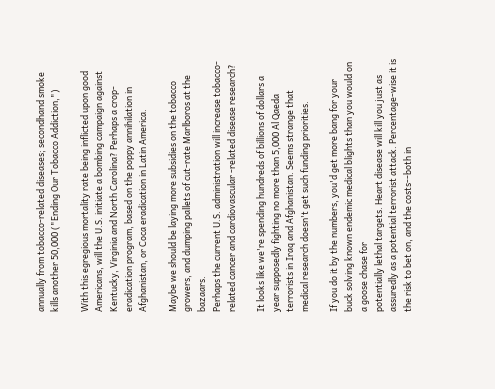annually from tobacco-related diseases; secondhand smoke kills another 50,000 ("Ending Our Tobacco Addiction,")

With this egregious mortality rate being inflicted upon good Americans, will the U.S. initiate a bombing campaign against Kentucky, Virginia and North Carolina? Perhaps a crop-eradication program, based on the poppy annihilation in Afghanistan, or Coca eradication in Latin America.

Maybe we should be laying more subsidies on the tobacco growers, and dumping pallets of cut-rate Marlboros at the bazaars.
Perhaps the current U.S. administration will increase tobacco-related cancer and cardiovascular -related disease research?

It looks like we're spending hundreds of billions of dollars a year supposedly fighting no more than 5,000 Al Qaeda terrorists in Iraq and Afghanistan. Seems strange that medical research doesn't get such funding priorities.

If you do it by the numbers, you'd get more bang for your buck solving known endemic medical blights than you would on a goose chase for
potentially lethal targets. Heart disease will kill you just as assuredly as a potential terrorist attack. Percentage-wise it is the risk to bet on, and the costs--both in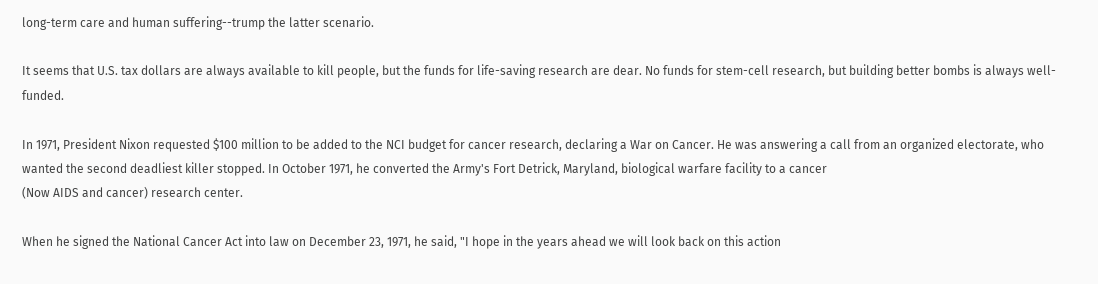long-term care and human suffering--trump the latter scenario.

It seems that U.S. tax dollars are always available to kill people, but the funds for life-saving research are dear. No funds for stem-cell research, but building better bombs is always well-funded.

In 1971, President Nixon requested $100 million to be added to the NCI budget for cancer research, declaring a War on Cancer. He was answering a call from an organized electorate, who wanted the second deadliest killer stopped. In October 1971, he converted the Army's Fort Detrick, Maryland, biological warfare facility to a cancer
(Now AIDS and cancer) research center.

When he signed the National Cancer Act into law on December 23, 1971, he said, "I hope in the years ahead we will look back on this action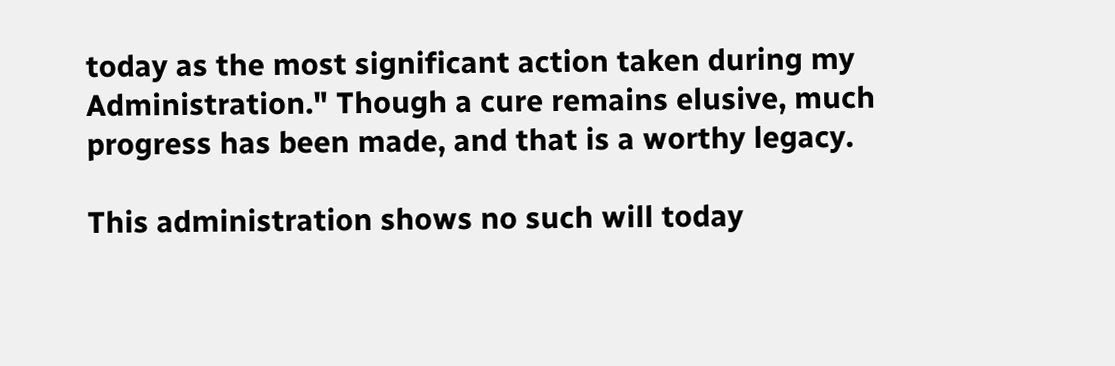today as the most significant action taken during my Administration." Though a cure remains elusive, much progress has been made, and that is a worthy legacy.

This administration shows no such will today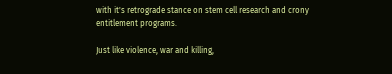with it's retrograde stance on stem cell research and crony entitlement programs.

Just like violence, war and killing,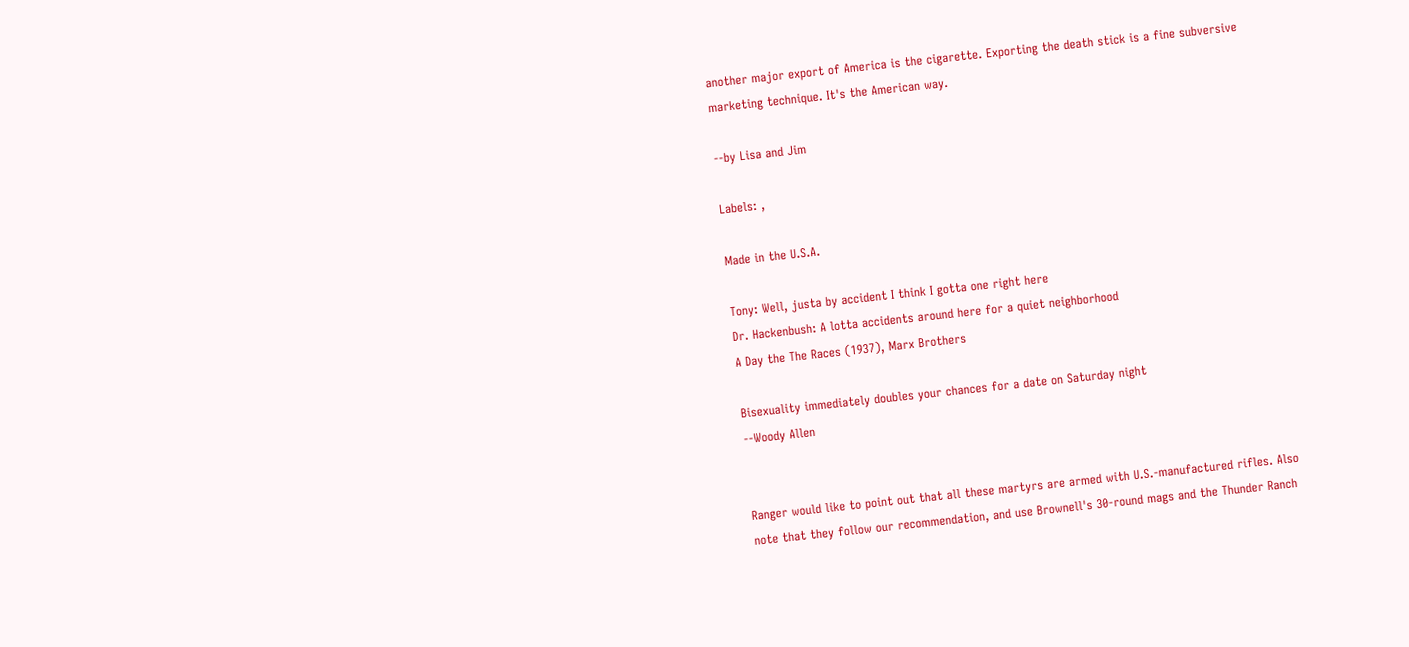another major export of America is the cigarette. Exporting the death stick is a fine subversive marketing technique. It's the American way.

--by Lisa and Jim

Labels: ,

Made in the U.S.A.

Tony: Well, justa by accident I think I gotta one right here
Dr. Hackenbush: A lotta accidents around here for a quiet neighborhood
A Day the The Races (1937), Marx Brothers

Bisexuality immediately doubles your chances for a date on Saturday night
--Woody Allen


Ranger would like to point out that all these martyrs are armed with U.S.-manufactured rifles. Also note that they follow our recommendation, and use Brownell's 30-round mags and the Thunder Ranch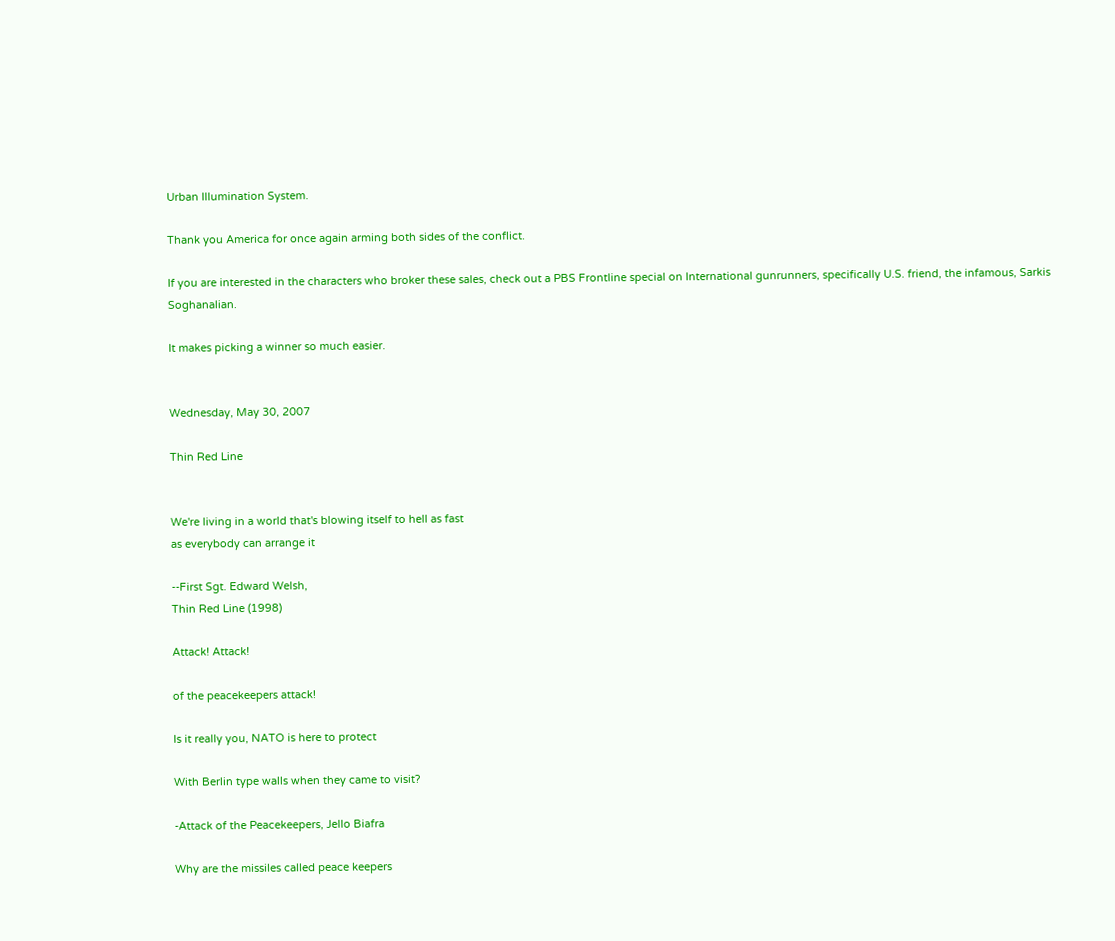Urban Illumination System.

Thank you America for once again arming both sides of the conflict.

If you are interested in the characters who broker these sales, check out a PBS Frontline special on International gunrunners, specifically U.S. friend, the infamous, Sarkis Soghanalian.

It makes picking a winner so much easier.


Wednesday, May 30, 2007

Thin Red Line


We're living in a world that's blowing itself to hell as fast
as everybody can arrange it

--First Sgt. Edward Welsh,
Thin Red Line (1998)

Attack! Attack!

of the peacekeepers attack!

Is it really you, NATO is here to protect

With Berlin type walls when they came to visit?

-Attack of the Peacekeepers, Jello Biafra

Why are the missiles called peace keepers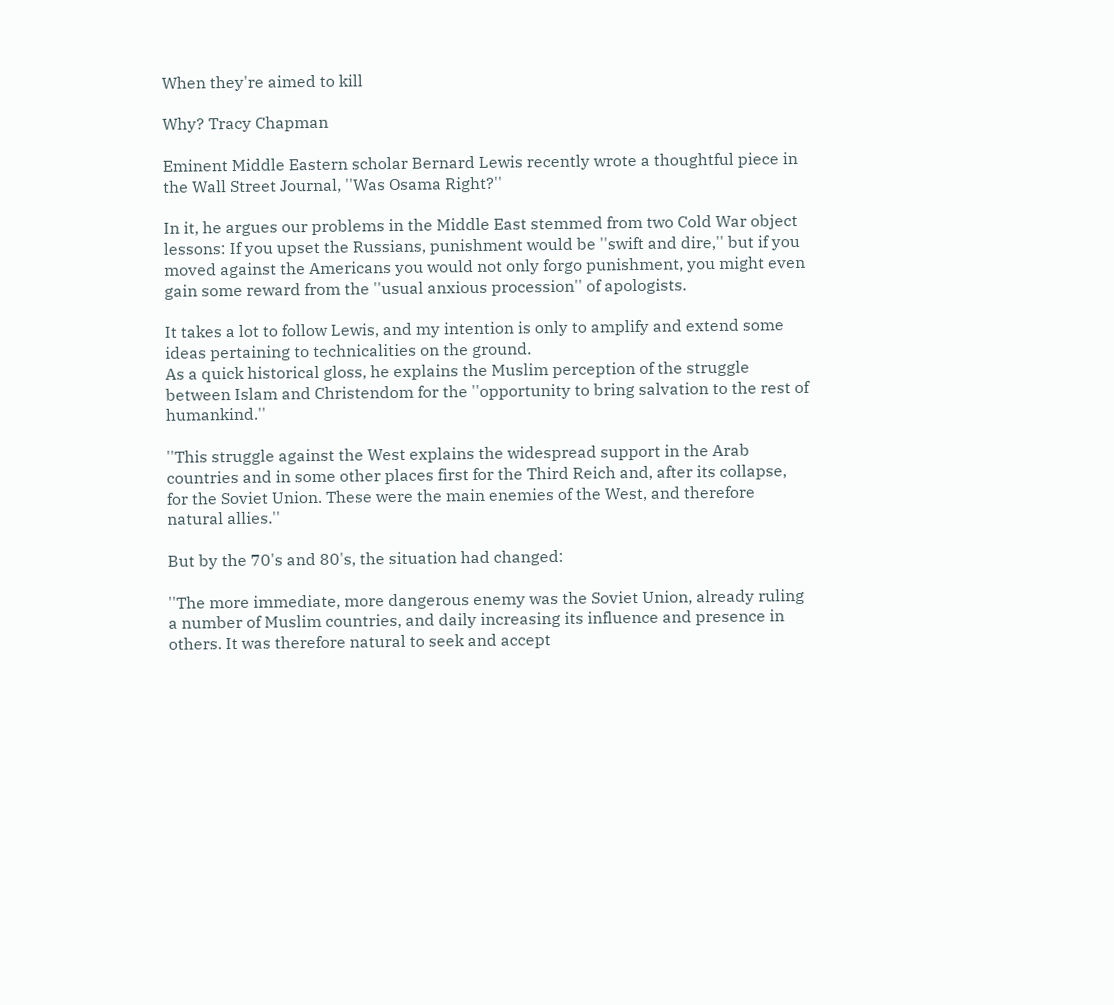When they're aimed to kill

Why? Tracy Chapman

Eminent Middle Eastern scholar Bernard Lewis recently wrote a thoughtful piece in the Wall Street Journal, ''Was Osama Right?''

In it, he argues our problems in the Middle East stemmed from two Cold War object lessons: If you upset the Russians, punishment would be ''swift and dire,'' but if you moved against the Americans you would not only forgo punishment, you might even gain some reward from the ''usual anxious procession'' of apologists.

It takes a lot to follow Lewis, and my intention is only to amplify and extend some ideas pertaining to technicalities on the ground.
As a quick historical gloss, he explains the Muslim perception of the struggle between Islam and Christendom for the ''opportunity to bring salvation to the rest of humankind.''

''This struggle against the West explains the widespread support in the Arab countries and in some other places first for the Third Reich and, after its collapse, for the Soviet Union. These were the main enemies of the West, and therefore natural allies.''

But by the 70's and 80's, the situation had changed:

''The more immediate, more dangerous enemy was the Soviet Union, already ruling a number of Muslim countries, and daily increasing its influence and presence in others. It was therefore natural to seek and accept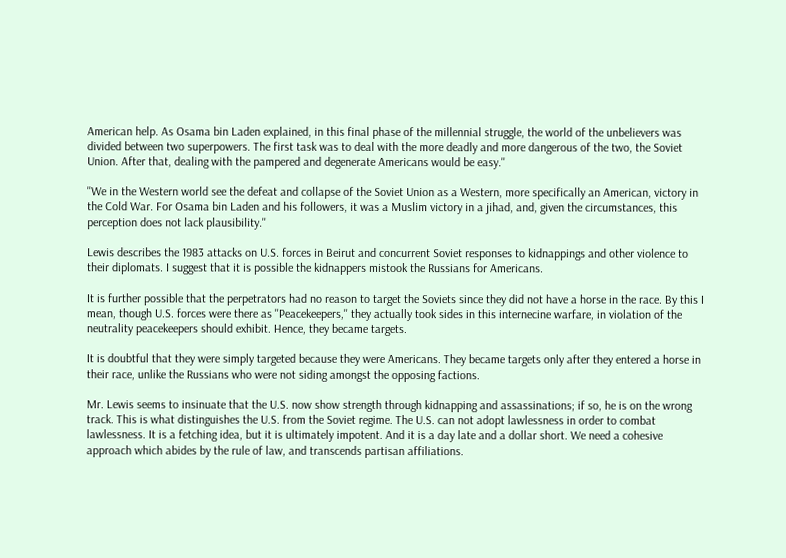American help. As Osama bin Laden explained, in this final phase of the millennial struggle, the world of the unbelievers was divided between two superpowers. The first task was to deal with the more deadly and more dangerous of the two, the Soviet Union. After that, dealing with the pampered and degenerate Americans would be easy.''

''We in the Western world see the defeat and collapse of the Soviet Union as a Western, more specifically an American, victory in the Cold War. For Osama bin Laden and his followers, it was a Muslim victory in a jihad, and, given the circumstances, this perception does not lack plausibility.''

Lewis describes the 1983 attacks on U.S. forces in Beirut and concurrent Soviet responses to kidnappings and other violence to their diplomats. I suggest that it is possible the kidnappers mistook the Russians for Americans.

It is further possible that the perpetrators had no reason to target the Soviets since they did not have a horse in the race. By this I mean, though U.S. forces were there as ''Peacekeepers,'' they actually took sides in this internecine warfare, in violation of the neutrality peacekeepers should exhibit. Hence, they became targets.

It is doubtful that they were simply targeted because they were Americans. They became targets only after they entered a horse in their race, unlike the Russians who were not siding amongst the opposing factions.

Mr. Lewis seems to insinuate that the U.S. now show strength through kidnapping and assassinations; if so, he is on the wrong track. This is what distinguishes the U.S. from the Soviet regime. The U.S. can not adopt lawlessness in order to combat lawlessness. It is a fetching idea, but it is ultimately impotent. And it is a day late and a dollar short. We need a cohesive approach which abides by the rule of law, and transcends partisan affiliations.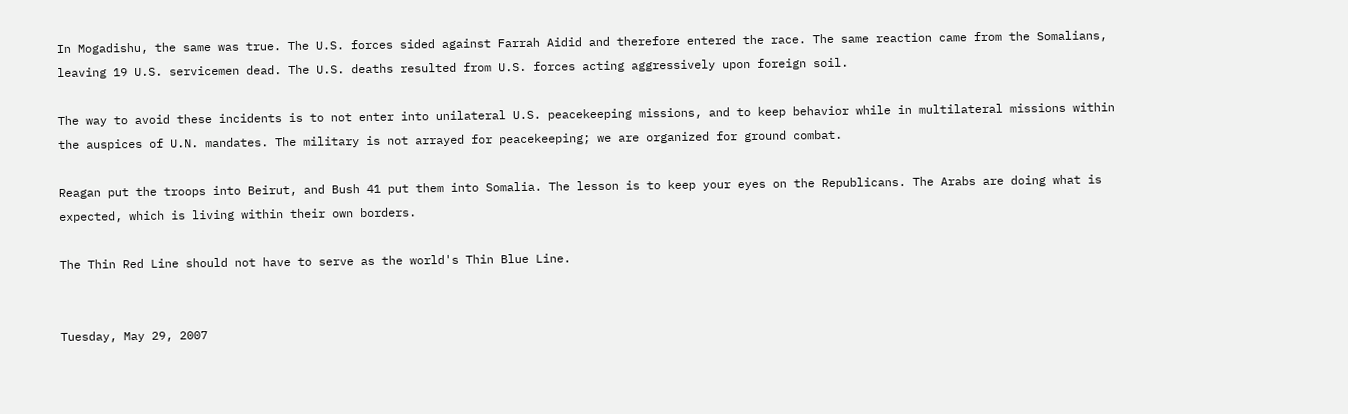In Mogadishu, the same was true. The U.S. forces sided against Farrah Aidid and therefore entered the race. The same reaction came from the Somalians, leaving 19 U.S. servicemen dead. The U.S. deaths resulted from U.S. forces acting aggressively upon foreign soil.

The way to avoid these incidents is to not enter into unilateral U.S. peacekeeping missions, and to keep behavior while in multilateral missions within the auspices of U.N. mandates. The military is not arrayed for peacekeeping; we are organized for ground combat.

Reagan put the troops into Beirut, and Bush 41 put them into Somalia. The lesson is to keep your eyes on the Republicans. The Arabs are doing what is expected, which is living within their own borders.

The Thin Red Line should not have to serve as the world's Thin Blue Line.


Tuesday, May 29, 2007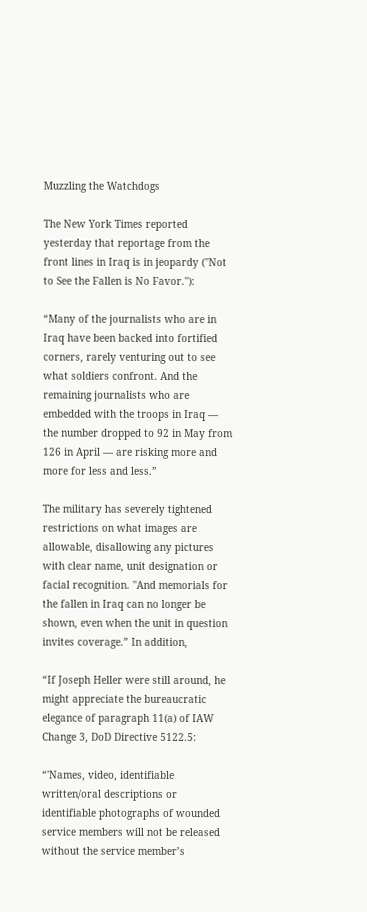Muzzling the Watchdogs

The New York Times reported yesterday that reportage from the front lines in Iraq is in jeopardy (''Not to See the Fallen is No Favor.''):

“Many of the journalists who are in Iraq have been backed into fortified corners, rarely venturing out to see what soldiers confront. And the remaining journalists who are embedded with the troops in Iraq — the number dropped to 92 in May from 126 in April — are risking more and more for less and less.”

The military has severely tightened restrictions on what images are allowable, disallowing any pictures with clear name, unit designation or facial recognition. ''And memorials for the fallen in Iraq can no longer be shown, even when the unit in question invites coverage.” In addition,

“If Joseph Heller were still around, he might appreciate the bureaucratic elegance of paragraph 11(a) of IAW Change 3, DoD Directive 5122.5:

“'Names, video, identifiable written/oral descriptions or identifiable photographs of wounded service members will not be released without the service member’s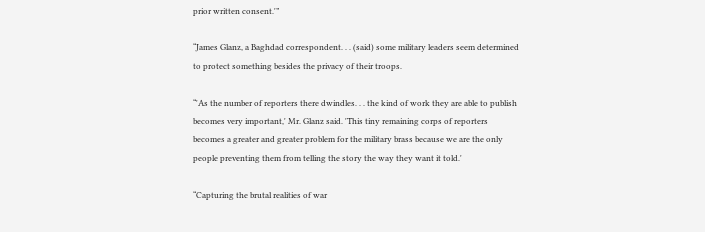prior written consent.'”

“James Glanz, a Baghdad correspondent. . . (said) some military leaders seem determined to protect something besides the privacy of their troops.

“'As the number of reporters there dwindles. . . the kind of work they are able to publish becomes very important,' Mr. Glanz said. 'This tiny remaining corps of reporters becomes a greater and greater problem for the military brass because we are the only people preventing them from telling the story the way they want it told.'

“Capturing the brutal realities of war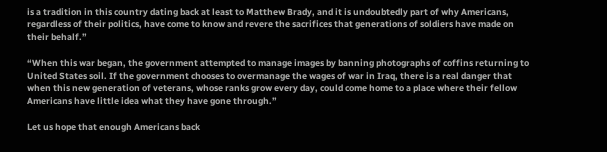is a tradition in this country dating back at least to Matthew Brady, and it is undoubtedly part of why Americans, regardless of their politics, have come to know and revere the sacrifices that generations of soldiers have made on their behalf.”

“When this war began, the government attempted to manage images by banning photographs of coffins returning to United States soil. If the government chooses to overmanage the wages of war in Iraq, there is a real danger that when this new generation of veterans, whose ranks grow every day, could come home to a place where their fellow Americans have little idea what they have gone through.”

Let us hope that enough Americans back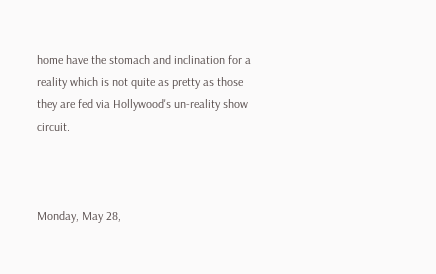home have the stomach and inclination for a reality which is not quite as pretty as those they are fed via Hollywood's un-reality show circuit.



Monday, May 28,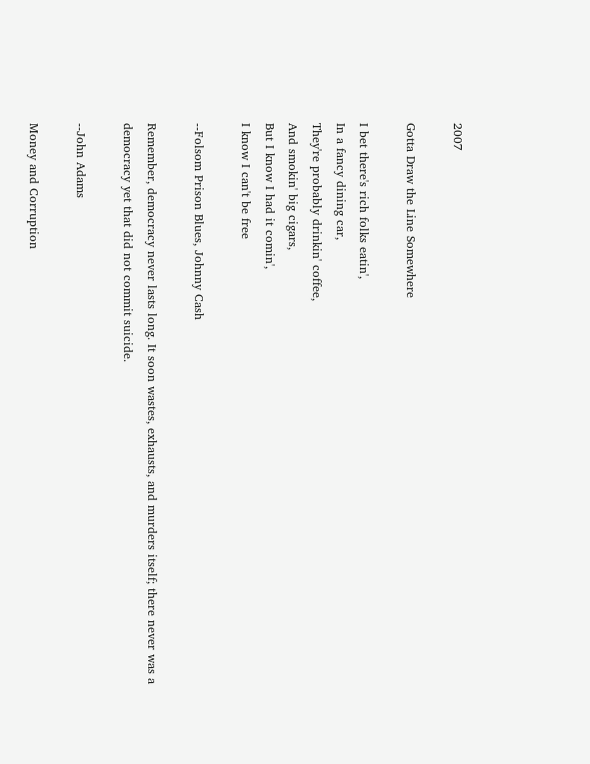2007

Gotta Draw the Line Somewhere

I bet there's rich folks eatin',
In a fancy dining car,
They're probably drinkin' coffee,
And smokin' big cigars,
But I know I had it comin',
I know I can't be free

--Folsom Prison Blues, Johnny Cash

Remember, democracy never lasts long. It soon wastes, exhausts, and murders itself; there never was a democracy yet that did not commit suicide.

--John Adams

Money and Corruption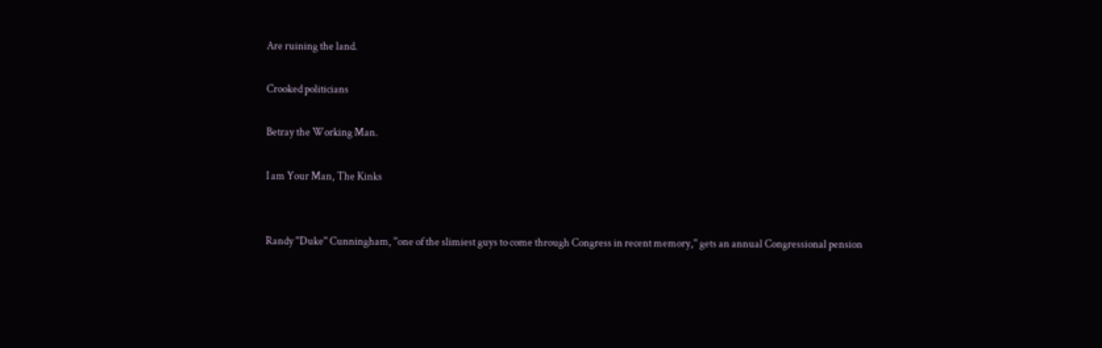Are ruining the land.

Crooked politicians

Betray the Working Man.

I am Your Man, The Kinks


Randy ''Duke'' Cunningham, ''one of the slimiest guys to come through Congress in recent memory,'' gets an annual Congressional pension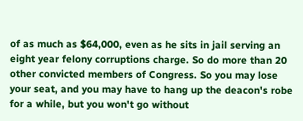of as much as $64,000, even as he sits in jail serving an eight year felony corruptions charge. So do more than 20 other convicted members of Congress. So you may lose your seat, and you may have to hang up the deacon's robe for a while, but you won't go without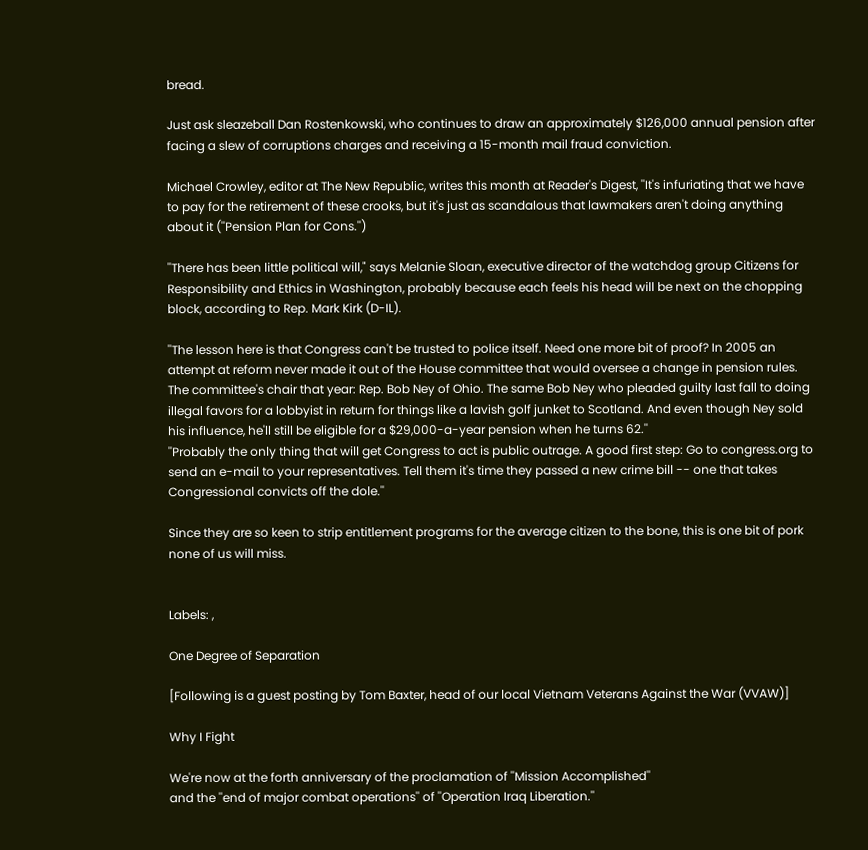bread.

Just ask sleazeball Dan Rostenkowski, who continues to draw an approximately $126,000 annual pension after facing a slew of corruptions charges and receiving a 15-month mail fraud conviction.

Michael Crowley, editor at The New Republic, writes this month at Reader's Digest, ''It's infuriating that we have to pay for the retirement of these crooks, but it's just as scandalous that lawmakers aren't doing anything about it (''Pension Plan for Cons.'')

''There has been little political will," says Melanie Sloan, executive director of the watchdog group Citizens for Responsibility and Ethics in Washington, probably because each feels his head will be next on the chopping block, according to Rep. Mark Kirk (D-IL).

''The lesson here is that Congress can't be trusted to police itself. Need one more bit of proof? In 2005 an attempt at reform never made it out of the House committee that would oversee a change in pension rules. The committee's chair that year: Rep. Bob Ney of Ohio. The same Bob Ney who pleaded guilty last fall to doing illegal favors for a lobbyist in return for things like a lavish golf junket to Scotland. And even though Ney sold his influence, he'll still be eligible for a $29,000-a-year pension when he turns 62.''
''Probably the only thing that will get Congress to act is public outrage. A good first step: Go to congress.org to send an e-mail to your representatives. Tell them it's time they passed a new crime bill -- one that takes Congressional convicts off the dole.''

Since they are so keen to strip entitlement programs for the average citizen to the bone, this is one bit of pork none of us will miss.


Labels: ,

One Degree of Separation

[Following is a guest posting by Tom Baxter, head of our local Vietnam Veterans Against the War (VVAW)]

Why I Fight

We're now at the forth anniversary of the proclamation of ''Mission Accomplished''
and the ''end of major combat operations'' of ''Operation Iraq Liberation.''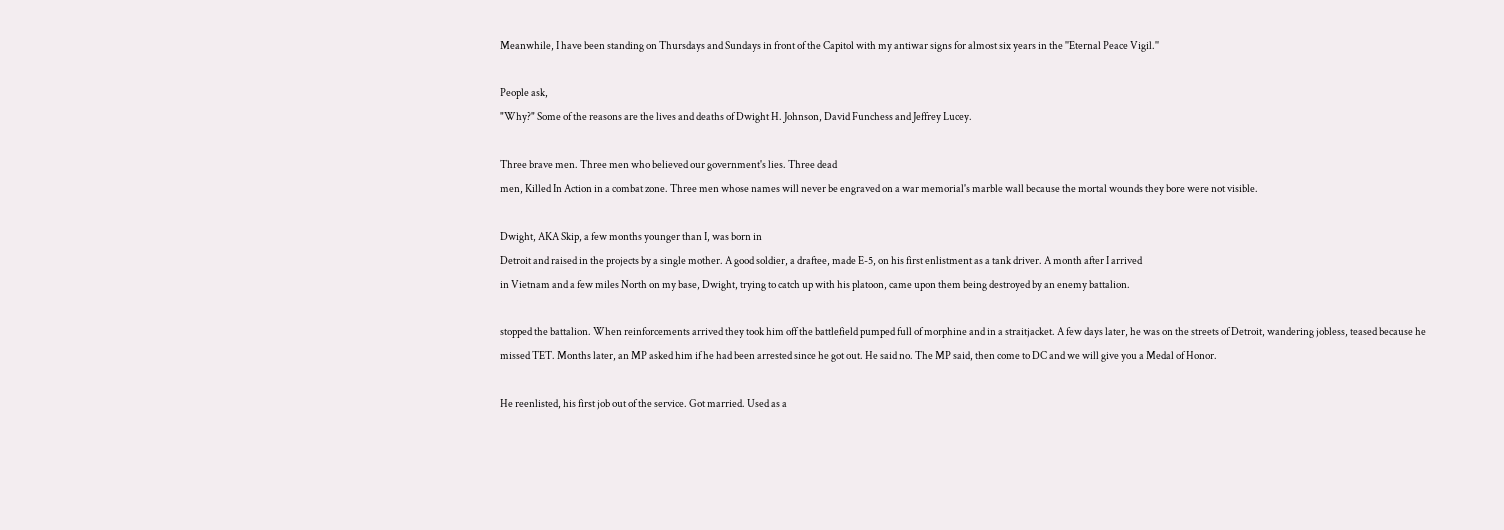Meanwhile, I have been standing on Thursdays and Sundays in front of the Capitol with my antiwar signs for almost six years in the ''Eternal Peace Vigil.''

People ask,
"Why?" Some of the reasons are the lives and deaths of Dwight H. Johnson, David Funchess and Jeffrey Lucey.

Three brave men. Three men who believed our government's lies. Three dead
men, Killed In Action in a combat zone. Three men whose names will never be engraved on a war memorial's marble wall because the mortal wounds they bore were not visible.

Dwight, AKA Skip, a few months younger than I, was born in
Detroit and raised in the projects by a single mother. A good soldier, a draftee, made E-5, on his first enlistment as a tank driver. A month after I arrived
in Vietnam and a few miles North on my base, Dwight, trying to catch up with his platoon, came upon them being destroyed by an enemy battalion.

stopped the battalion. When reinforcements arrived they took him off the battlefield pumped full of morphine and in a straitjacket. A few days later, he was on the streets of Detroit, wandering jobless, teased because he
missed TET. Months later, an MP asked him if he had been arrested since he got out. He said no. The MP said, then come to DC and we will give you a Medal of Honor.

He reenlisted, his first job out of the service. Got married. Used as a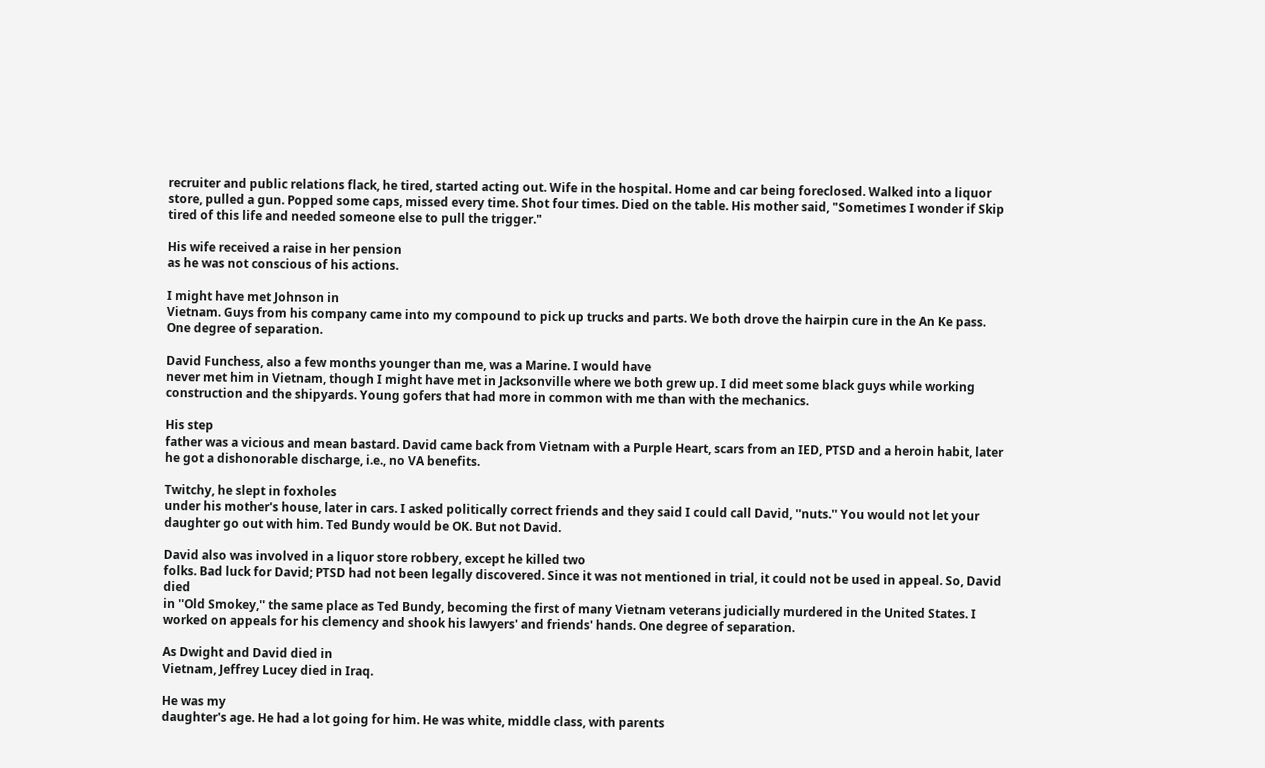recruiter and public relations flack, he tired, started acting out. Wife in the hospital. Home and car being foreclosed. Walked into a liquor store, pulled a gun. Popped some caps, missed every time. Shot four times. Died on the table. His mother said, "Sometimes I wonder if Skip tired of this life and needed someone else to pull the trigger."

His wife received a raise in her pension
as he was not conscious of his actions.

I might have met Johnson in
Vietnam. Guys from his company came into my compound to pick up trucks and parts. We both drove the hairpin cure in the An Ke pass. One degree of separation.

David Funchess, also a few months younger than me, was a Marine. I would have
never met him in Vietnam, though I might have met in Jacksonville where we both grew up. I did meet some black guys while working construction and the shipyards. Young gofers that had more in common with me than with the mechanics.

His step
father was a vicious and mean bastard. David came back from Vietnam with a Purple Heart, scars from an IED, PTSD and a heroin habit, later he got a dishonorable discharge, i.e., no VA benefits.

Twitchy, he slept in foxholes
under his mother's house, later in cars. I asked politically correct friends and they said I could call David, ''nuts.'' You would not let your daughter go out with him. Ted Bundy would be OK. But not David.

David also was involved in a liquor store robbery, except he killed two
folks. Bad luck for David; PTSD had not been legally discovered. Since it was not mentioned in trial, it could not be used in appeal. So, David died
in ''Old Smokey,'' the same place as Ted Bundy, becoming the first of many Vietnam veterans judicially murdered in the United States. I worked on appeals for his clemency and shook his lawyers' and friends' hands. One degree of separation.

As Dwight and David died in
Vietnam, Jeffrey Lucey died in Iraq.

He was my
daughter's age. He had a lot going for him. He was white, middle class, with parents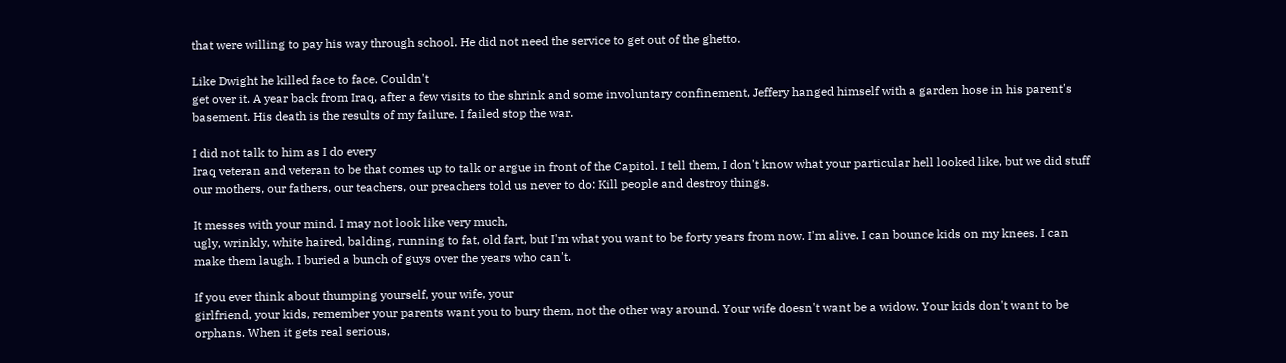that were willing to pay his way through school. He did not need the service to get out of the ghetto.

Like Dwight he killed face to face. Couldn't
get over it. A year back from Iraq, after a few visits to the shrink and some involuntary confinement, Jeffery hanged himself with a garden hose in his parent's basement. His death is the results of my failure. I failed stop the war.

I did not talk to him as I do every
Iraq veteran and veteran to be that comes up to talk or argue in front of the Capitol. I tell them, I don't know what your particular hell looked like, but we did stuff our mothers, our fathers, our teachers, our preachers told us never to do: Kill people and destroy things.

It messes with your mind. I may not look like very much,
ugly, wrinkly, white haired, balding, running to fat, old fart, but I'm what you want to be forty years from now. I'm alive. I can bounce kids on my knees. I can make them laugh. I buried a bunch of guys over the years who can't.

If you ever think about thumping yourself, your wife, your
girlfriend, your kids, remember your parents want you to bury them, not the other way around. Your wife doesn't want be a widow. Your kids don't want to be orphans. When it gets real serious,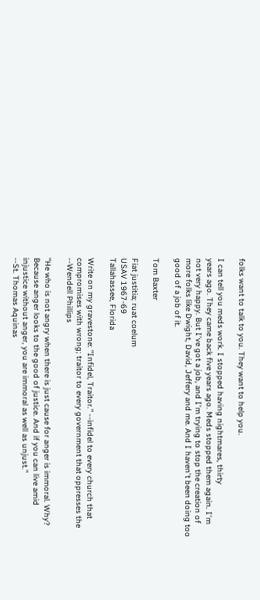folks want to talk to you. They want to help you.

I can tell you meds work. I stopped having nightmares, thirty
years ago. They came back five years ago. Meds stopped them again. I'm not very happy. But I've got a job, and I'm trying to stop the creation of more folks like Dwight, David, Jeffery and me. And I haven't been doing too good of a job of it.

Tom Baxter

Fiat justitia; ruat coelum
USAV 1967-69
Tallahassee, Florida

Write on my gravestone: "Infidel, Traitor." --infidel to every church that
compromises with wrong; traitor to every government that oppresses the
--Wendell Phillips

"He who is not angry when there is just cause for anger is immoral. Why?
Because anger looks to the good of justice. And if you can live amid
injustice without anger, you are immoral as well as unjust."
--St. Thomas Aquinas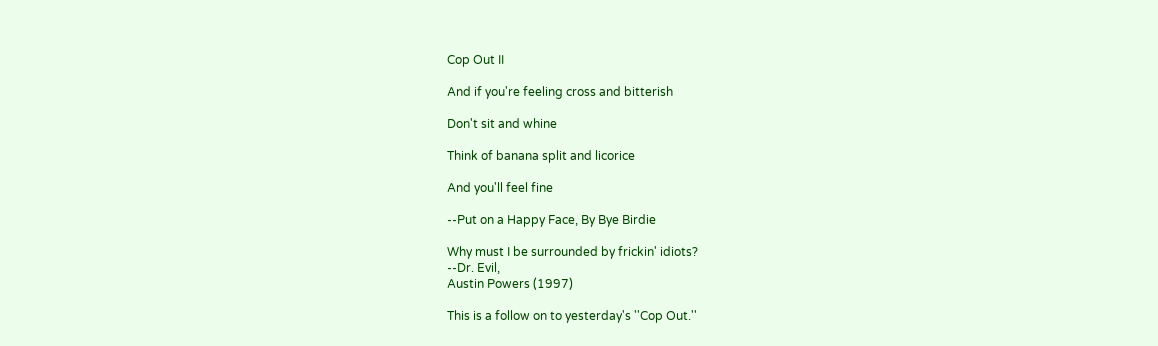Cop Out II

And if you're feeling cross and bitterish

Don't sit and whine

Think of banana split and licorice

And you'll feel fine

--Put on a Happy Face, By Bye Birdie

Why must I be surrounded by frickin' idiots?
--Dr. Evil,
Austin Powers (1997)

This is a follow on to yesterday's ''Cop Out.''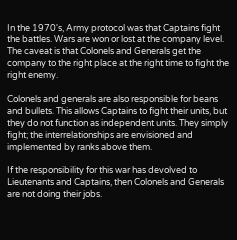In the 1970's, Army protocol was that Captains fight the battles. Wars are won or lost at the company level. The caveat is that Colonels and Generals get the company to the right place at the right time to fight the right enemy.

Colonels and generals are also responsible for beans and bullets. This allows Captains to fight their units, but they do not function as independent units. They simply fight; the interrelationships are envisioned and implemented by ranks above them.

If the responsibility for this war has devolved to Lieutenants and Captains, then Colonels and Generals are not doing their jobs.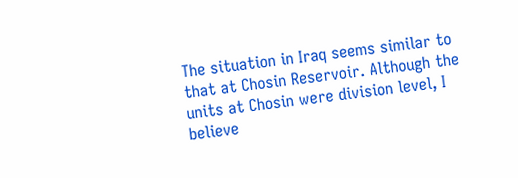The situation in Iraq seems similar to that at Chosin Reservoir. Although the units at Chosin were division level, I believe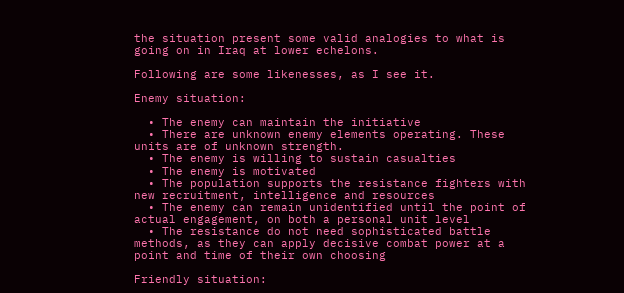the situation present some valid analogies to what is going on in Iraq at lower echelons.

Following are some likenesses, as I see it.

Enemy situation:

  • The enemy can maintain the initiative
  • There are unknown enemy elements operating. These units are of unknown strength.
  • The enemy is willing to sustain casualties
  • The enemy is motivated
  • The population supports the resistance fighters with new recruitment, intelligence and resources
  • The enemy can remain unidentified until the point of actual engagement, on both a personal unit level
  • The resistance do not need sophisticated battle methods, as they can apply decisive combat power at a point and time of their own choosing

Friendly situation: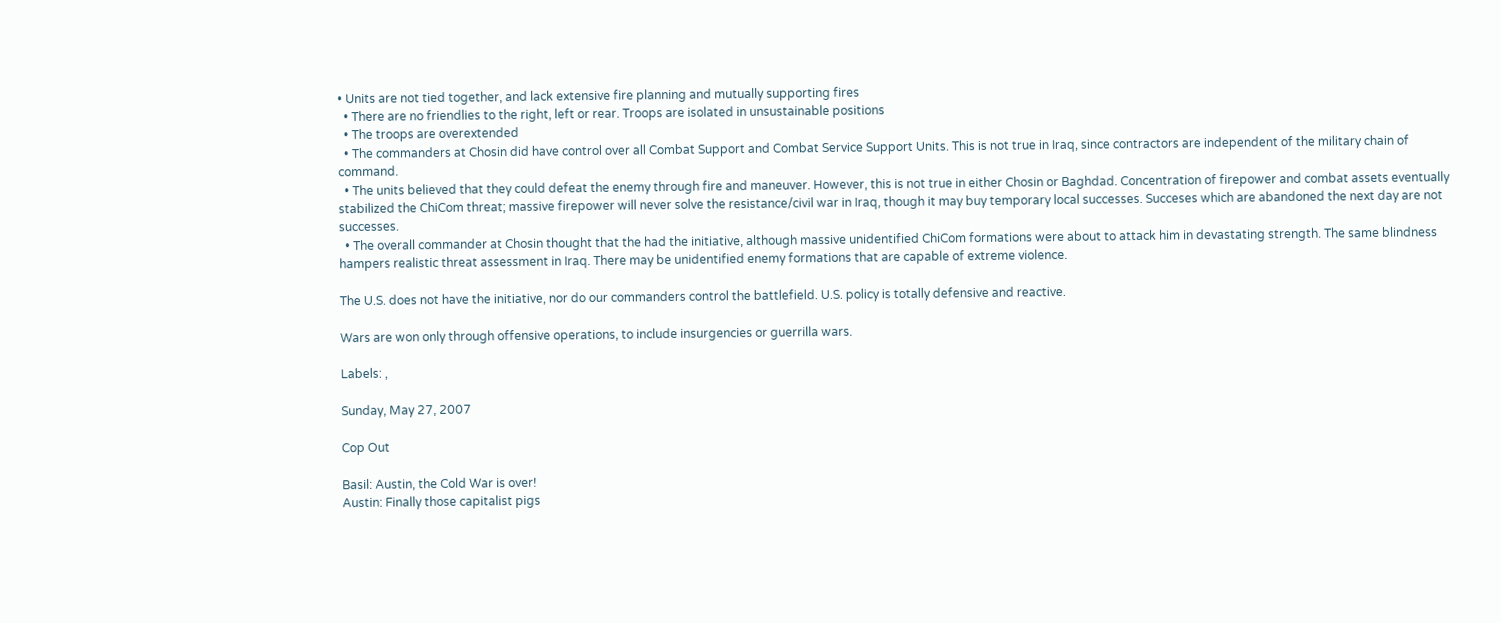• Units are not tied together, and lack extensive fire planning and mutually supporting fires
  • There are no friendlies to the right, left or rear. Troops are isolated in unsustainable positions
  • The troops are overextended
  • The commanders at Chosin did have control over all Combat Support and Combat Service Support Units. This is not true in Iraq, since contractors are independent of the military chain of command.
  • The units believed that they could defeat the enemy through fire and maneuver. However, this is not true in either Chosin or Baghdad. Concentration of firepower and combat assets eventually stabilized the ChiCom threat; massive firepower will never solve the resistance/civil war in Iraq, though it may buy temporary local successes. Succeses which are abandoned the next day are not successes.
  • The overall commander at Chosin thought that the had the initiative, although massive unidentified ChiCom formations were about to attack him in devastating strength. The same blindness hampers realistic threat assessment in Iraq. There may be unidentified enemy formations that are capable of extreme violence.

The U.S. does not have the initiative, nor do our commanders control the battlefield. U.S. policy is totally defensive and reactive.

Wars are won only through offensive operations, to include insurgencies or guerrilla wars.

Labels: ,

Sunday, May 27, 2007

Cop Out

Basil: Austin, the Cold War is over!
Austin: Finally those capitalist pigs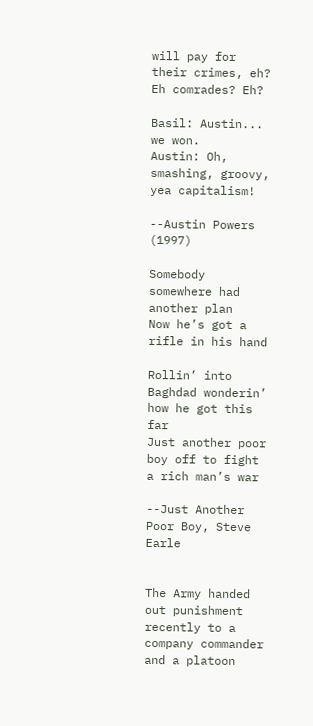will pay for their crimes, eh? Eh comrades? Eh?

Basil: Austin... we won.
Austin: Oh, smashing, groovy, yea capitalism!

--Austin Powers (1997)

Somebody somewhere had another plan
Now he’s got a rifle in his hand

Rollin’ into
Baghdad wonderin’ how he got this far
Just another poor boy off to fight a rich man’s war

--Just Another Poor Boy, Steve Earle


The Army handed out punishment recently to a company commander and a platoon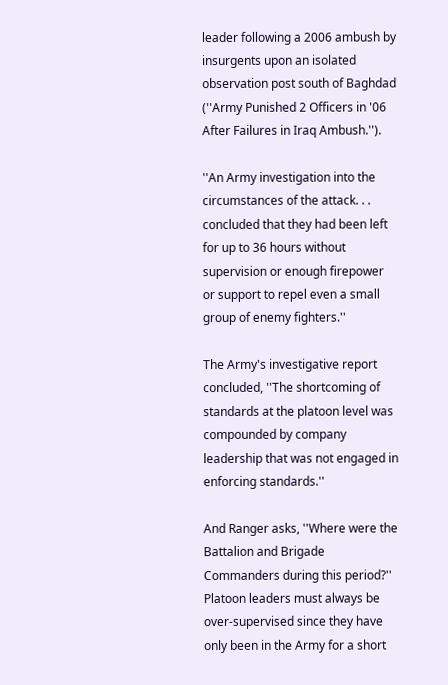leader following a 2006 ambush by insurgents upon an isolated observation post south of Baghdad (''Army Punished 2 Officers in '06 After Failures in Iraq Ambush.'').

''An Army investigation into the circumstances of the attack. . . concluded that they had been left for up to 36 hours without supervision or enough firepower or support to repel even a small group of enemy fighters.''

The Army's investigative report concluded, ''The shortcoming of standards at the platoon level was compounded by company leadership that was not engaged in enforcing standards.''

And Ranger asks, ''Where were the Battalion and Brigade Commanders during this period?'' Platoon leaders must always be over-supervised since they have only been in the Army for a short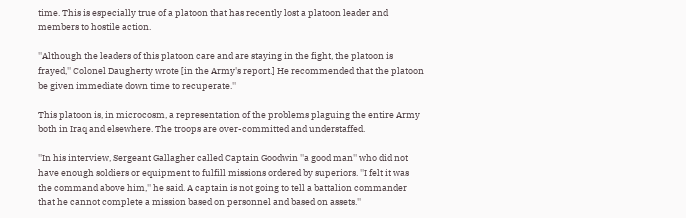time. This is especially true of a platoon that has recently lost a platoon leader and members to hostile action.

''Although the leaders of this platoon care and are staying in the fight, the platoon is frayed,'' Colonel Daugherty wrote [in the Army's report.] He recommended that the platoon be given immediate down time to recuperate.''

This platoon is, in microcosm, a representation of the problems plaguing the entire Army both in Iraq and elsewhere. The troops are over-committed and understaffed.

''In his interview, Sergeant Gallagher called Captain Goodwin ''a good man'' who did not have enough soldiers or equipment to fulfill missions ordered by superiors. ''I felt it was the command above him,'' he said. A captain is not going to tell a battalion commander that he cannot complete a mission based on personnel and based on assets.''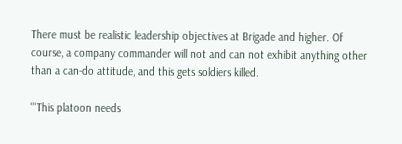There must be realistic leadership objectives at Brigade and higher. Of course, a company commander will not and can not exhibit anything other than a can-do attitude, and this gets soldiers killed.

'''This platoon needs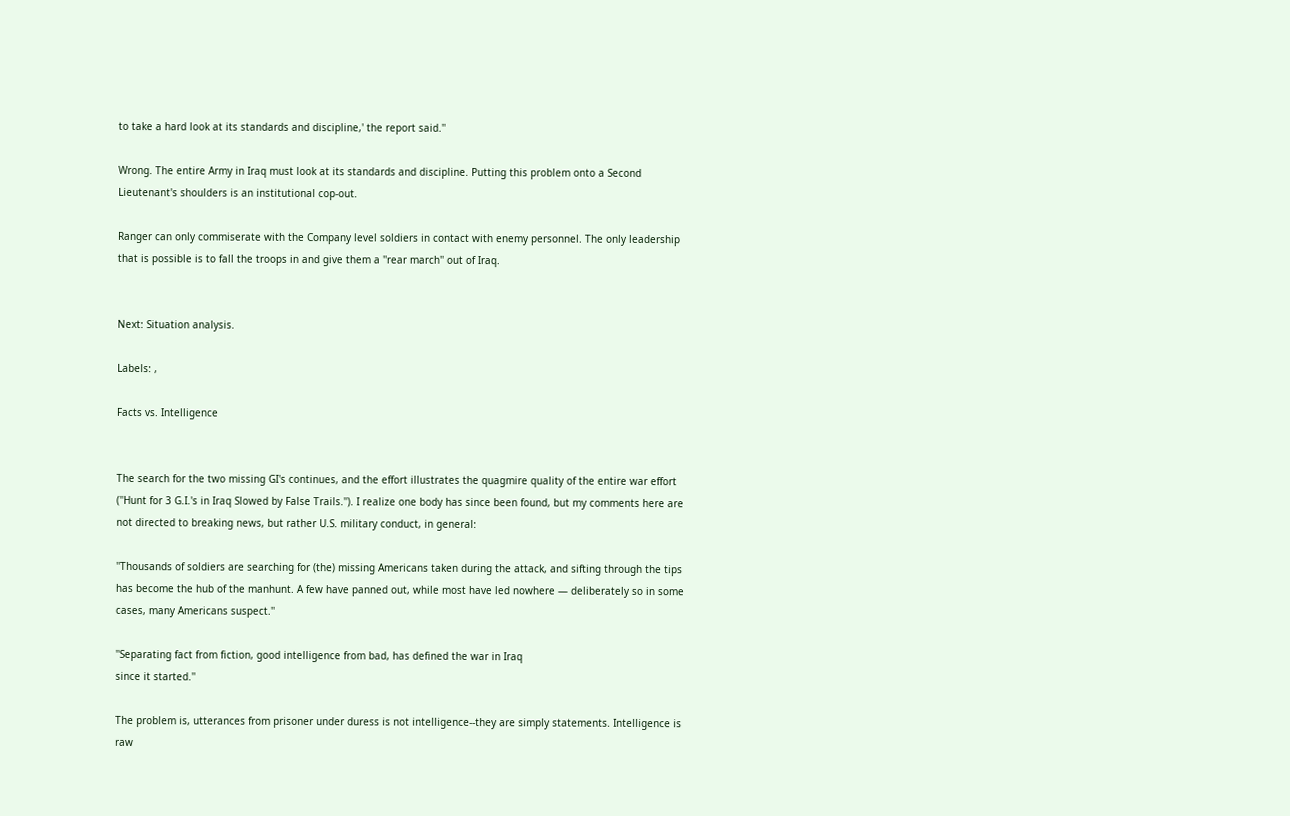to take a hard look at its standards and discipline,' the report said.''

Wrong. The entire Army in Iraq must look at its standards and discipline. Putting this problem onto a Second Lieutenant's shoulders is an institutional cop-out.

Ranger can only commiserate with the Company level soldiers in contact with enemy personnel. The only leadership that is possible is to fall the troops in and give them a ''rear march'' out of Iraq.


Next: Situation analysis.

Labels: ,

Facts vs. Intelligence


The search for the two missing GI's continues, and the effort illustrates the quagmire quality of the entire war effort (''Hunt for 3 G.I.'s in Iraq Slowed by False Trails.''). I realize one body has since been found, but my comments here are not directed to breaking news, but rather U.S. military conduct, in general:

''Thousands of soldiers are searching for (the) missing Americans taken during the attack, and sifting through the tips has become the hub of the manhunt. A few have panned out, while most have led nowhere — deliberately so in some cases, many Americans suspect.''

''Separating fact from fiction, good intelligence from bad, has defined the war in Iraq
since it started.''

The problem is, utterances from prisoner under duress is not intelligence--they are simply statements. Intelligence is raw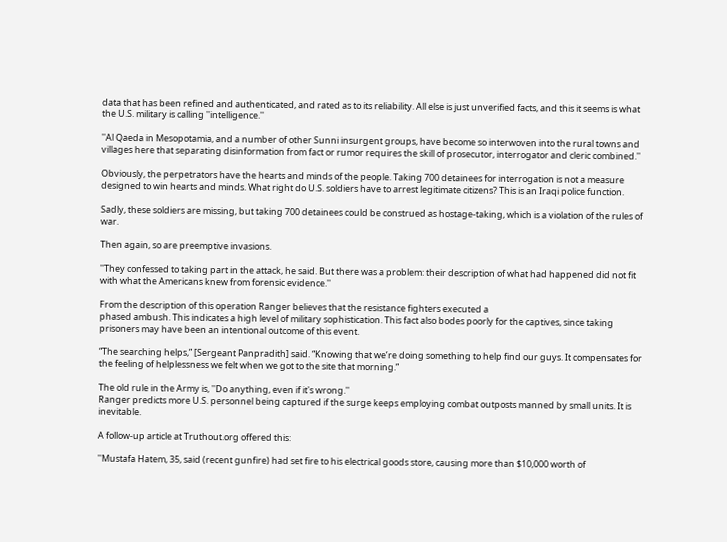data that has been refined and authenticated, and rated as to its reliability. All else is just unverified facts, and this it seems is what the U.S. military is calling ''intelligence.''

''Al Qaeda in Mesopotamia, and a number of other Sunni insurgent groups, have become so interwoven into the rural towns and villages here that separating disinformation from fact or rumor requires the skill of prosecutor, interrogator and cleric combined.''

Obviously, the perpetrators have the hearts and minds of the people. Taking 700 detainees for interrogation is not a measure designed to win hearts and minds. What right do U.S. soldiers have to arrest legitimate citizens? This is an Iraqi police function.

Sadly, these soldiers are missing, but taking 700 detainees could be construed as hostage-taking, which is a violation of the rules of war.

Then again, so are preemptive invasions.

''They confessed to taking part in the attack, he said. But there was a problem: their description of what had happened did not fit with what the Americans knew from forensic evidence.''

From the description of this operation Ranger believes that the resistance fighters executed a
phased ambush. This indicates a high level of military sophistication. This fact also bodes poorly for the captives, since taking prisoners may have been an intentional outcome of this event.

“The searching helps,” [Sergeant Panpradith] said. “Knowing that we’re doing something to help find our guys. It compensates for the feeling of helplessness we felt when we got to the site that morning.”

The old rule in the Army is, ''Do anything, even if it's wrong.''
Ranger predicts more U.S. personnel being captured if the surge keeps employing combat outposts manned by small units. It is inevitable.

A follow-up article at Truthout.org offered this:

''Mustafa Hatem, 35, said (recent gunfire) had set fire to his electrical goods store, causing more than $10,000 worth of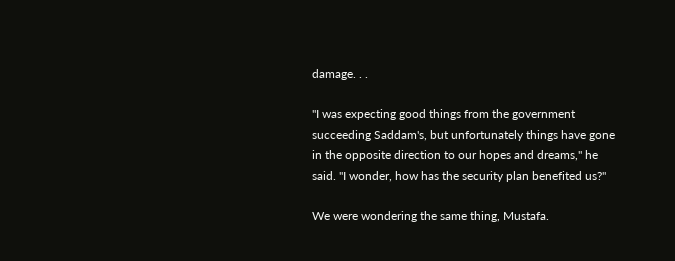damage. . .

"I was expecting good things from the government succeeding Saddam's, but unfortunately things have gone in the opposite direction to our hopes and dreams," he said. "I wonder, how has the security plan benefited us?"

We were wondering the same thing, Mustafa.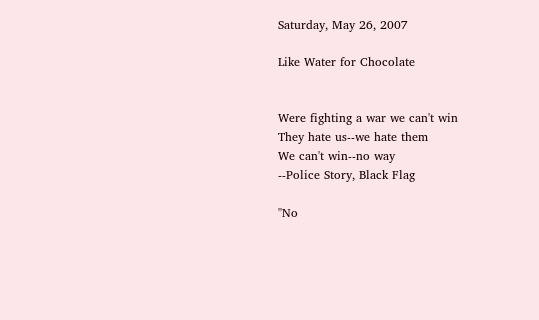Saturday, May 26, 2007

Like Water for Chocolate


Were fighting a war we can't win
They hate us--we hate them
We can't win--no way
--Police Story, Black Flag

''No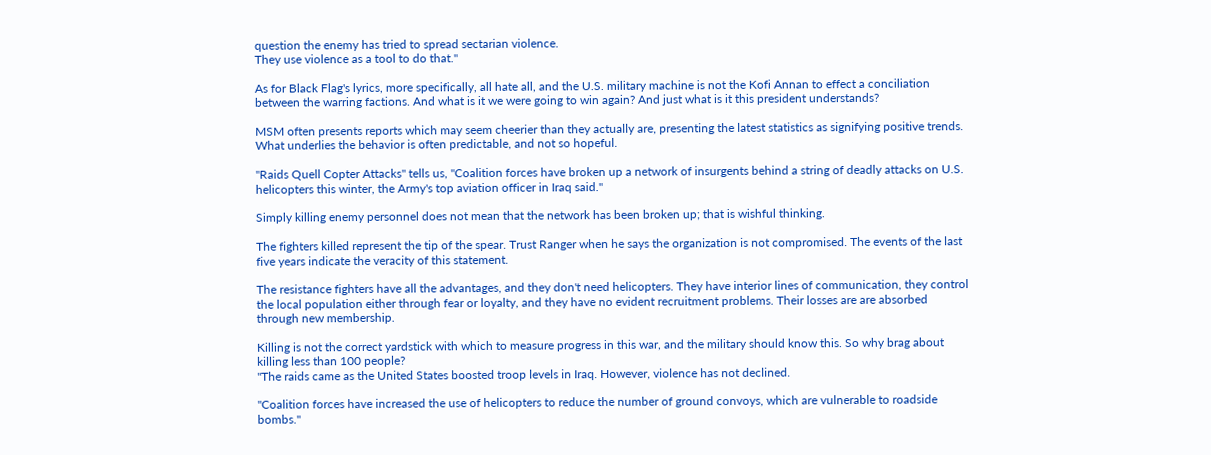question the enemy has tried to spread sectarian violence.
They use violence as a tool to do that.''

As for Black Flag's lyrics, more specifically, all hate all, and the U.S. military machine is not the Kofi Annan to effect a conciliation between the warring factions. And what is it we were going to win again? And just what is it this president understands?

MSM often presents reports which may seem cheerier than they actually are, presenting the latest statistics as signifying positive trends. What underlies the behavior is often predictable, and not so hopeful.

''Raids Quell Copter Attacks'' tells us, ''Coalition forces have broken up a network of insurgents behind a string of deadly attacks on U.S. helicopters this winter, the Army's top aviation officer in Iraq said.''

Simply killing enemy personnel does not mean that the network has been broken up; that is wishful thinking.

The fighters killed represent the tip of the spear. Trust Ranger when he says the organization is not compromised. The events of the last five years indicate the veracity of this statement.

The resistance fighters have all the advantages, and they don't need helicopters. They have interior lines of communication, they control the local population either through fear or loyalty, and they have no evident recruitment problems. Their losses are are absorbed through new membership.

Killing is not the correct yardstick with which to measure progress in this war, and the military should know this. So why brag about killing less than 100 people?
''The raids came as the United States boosted troop levels in Iraq. However, violence has not declined.

''Coalition forces have increased the use of helicopters to reduce the number of ground convoys, which are vulnerable to roadside bombs.''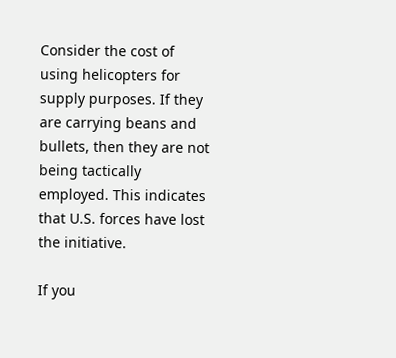Consider the cost of using helicopters for supply purposes. If they are carrying beans and bullets, then they are not being tactically employed. This indicates that U.S. forces have lost the initiative.

If you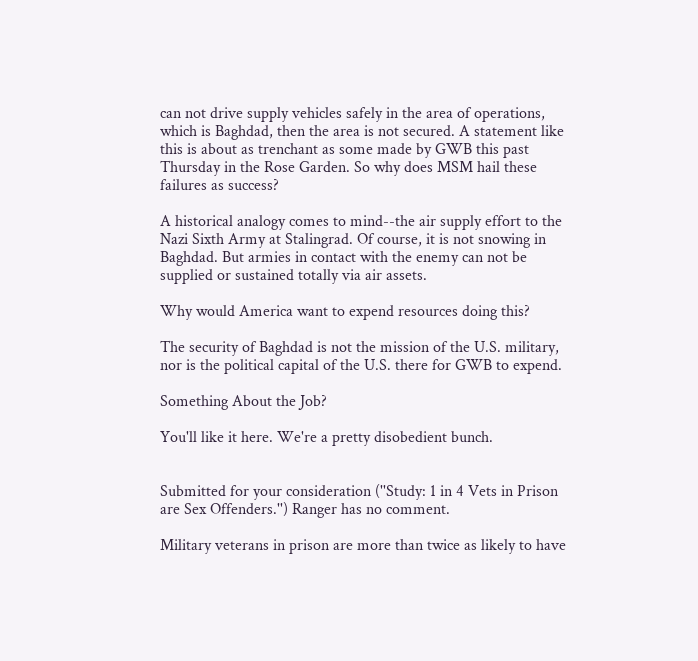can not drive supply vehicles safely in the area of operations, which is Baghdad, then the area is not secured. A statement like this is about as trenchant as some made by GWB this past Thursday in the Rose Garden. So why does MSM hail these failures as success?

A historical analogy comes to mind--the air supply effort to the Nazi Sixth Army at Stalingrad. Of course, it is not snowing in Baghdad. But armies in contact with the enemy can not be supplied or sustained totally via air assets.

Why would America want to expend resources doing this?

The security of Baghdad is not the mission of the U.S. military, nor is the political capital of the U.S. there for GWB to expend.

Something About the Job?

You'll like it here. We're a pretty disobedient bunch.


Submitted for your consideration (''Study: 1 in 4 Vets in Prison are Sex Offenders.'') Ranger has no comment.

Military veterans in prison are more than twice as likely to have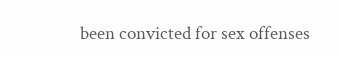been convicted for sex offenses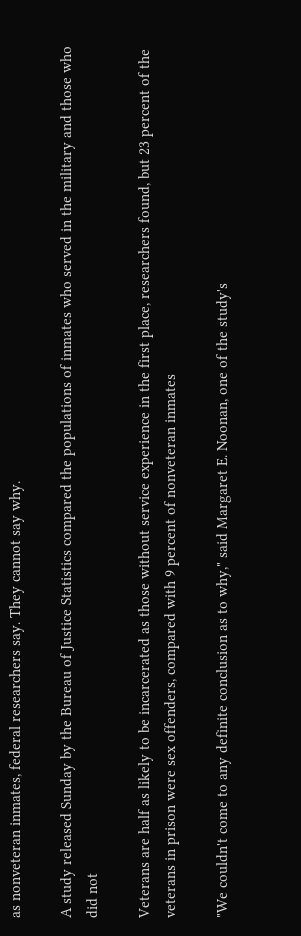as nonveteran inmates, federal researchers say. They cannot say why.

A study released Sunday by the Bureau of Justice Statistics compared the populations of inmates who served in the military and those who did not

Veterans are half as likely to be incarcerated as those without service experience in the first place, researchers found, but 23 percent of the veterans in prison were sex offenders, compared with 9 percent of nonveteran inmates

"We couldn't come to any definite conclusion as to why," said Margaret E. Noonan, one of the study's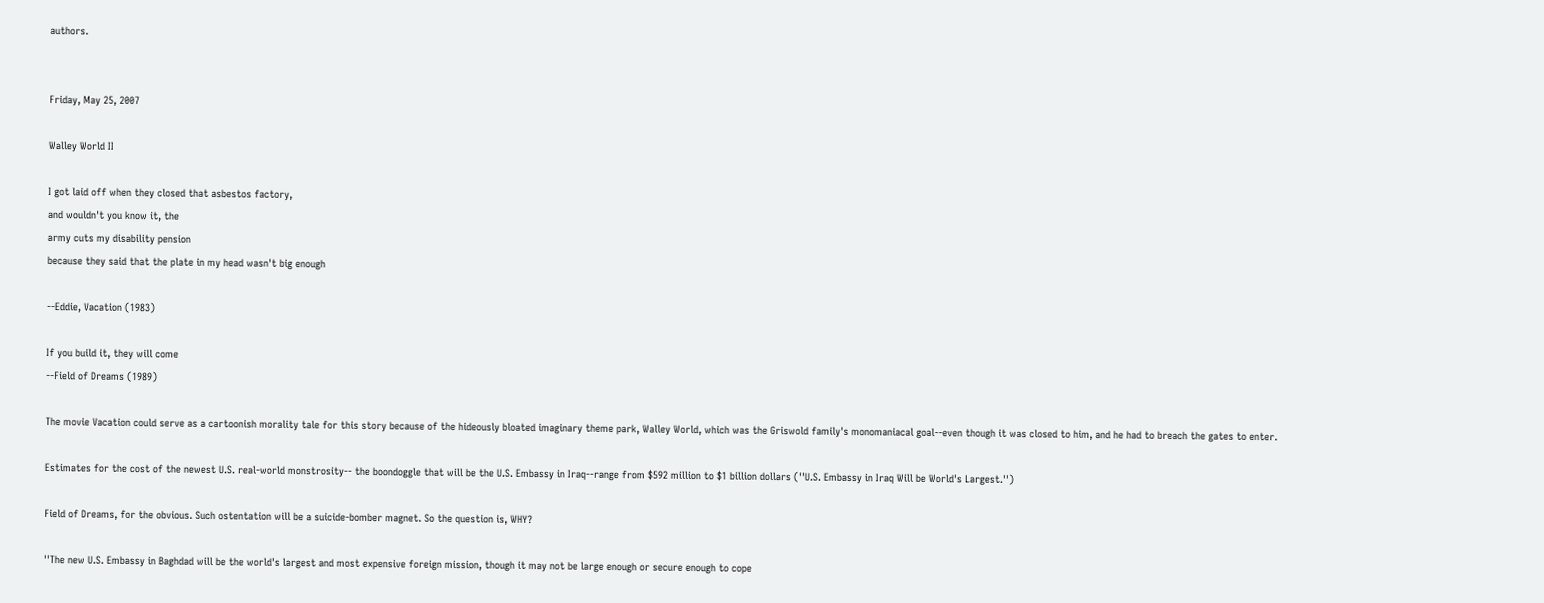authors.


Friday, May 25, 2007

Walley World II

I got laid off when they closed that asbestos factory,
and wouldn't you know it, the
army cuts my disability pension
because they said that the plate in my head wasn't big enough

--Eddie, Vacation (1983)

If you build it, they will come
--Field of Dreams (1989)

The movie Vacation could serve as a cartoonish morality tale for this story because of the hideously bloated imaginary theme park, Walley World, which was the Griswold family's monomaniacal goal--even though it was closed to him, and he had to breach the gates to enter.

Estimates for the cost of the newest U.S. real-world monstrosity-- the boondoggle that will be the U.S. Embassy in Iraq--range from $592 million to $1 billion dollars (''U.S. Embassy in Iraq Will be World's Largest.'')

Field of Dreams, for the obvious. Such ostentation will be a suicide-bomber magnet. So the question is, WHY?

''The new U.S. Embassy in Baghdad will be the world's largest and most expensive foreign mission, though it may not be large enough or secure enough to cope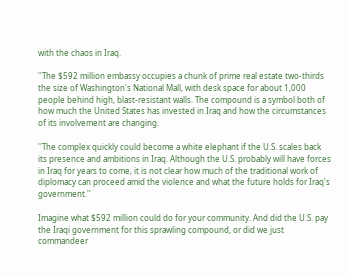with the chaos in Iraq.

''The $592 million embassy occupies a chunk of prime real estate two-thirds the size of Washington's National Mall, with desk space for about 1,000 people behind high, blast-resistant walls. The compound is a symbol both of how much the United States has invested in Iraq and how the circumstances of its involvement are changing.

''The complex quickly could become a white elephant if the U.S. scales back its presence and ambitions in Iraq. Although the U.S. probably will have forces in Iraq for years to come, it is not clear how much of the traditional work of diplomacy can proceed amid the violence and what the future holds for Iraq's government.''

Imagine what $592 million could do for your community. And did the U.S. pay the Iraqi government for this sprawling compound, or did we just commandeer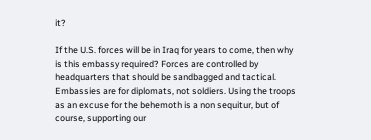it?

If the U.S. forces will be in Iraq for years to come, then why is this embassy required? Forces are controlled by headquarters that should be sandbagged and tactical. Embassies are for diplomats, not soldiers. Using the troops as an excuse for the behemoth is a non sequitur, but of course, supporting our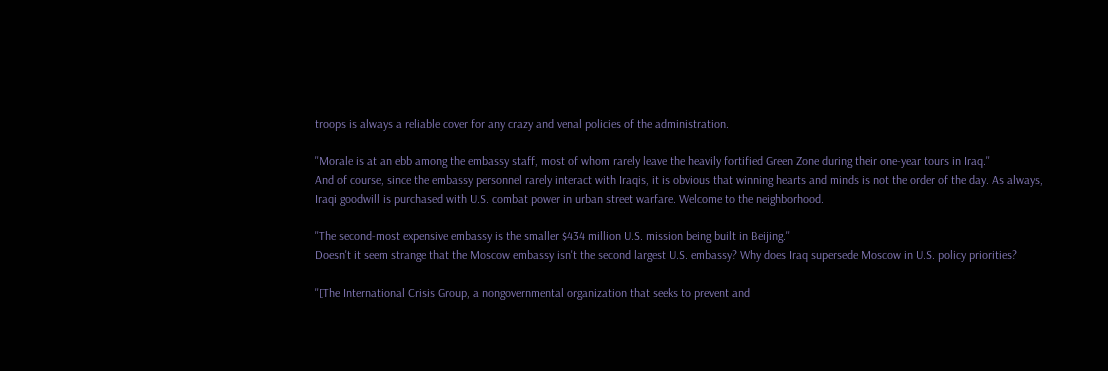troops is always a reliable cover for any crazy and venal policies of the administration.

''Morale is at an ebb among the embassy staff, most of whom rarely leave the heavily fortified Green Zone during their one-year tours in Iraq.''
And of course, since the embassy personnel rarely interact with Iraqis, it is obvious that winning hearts and minds is not the order of the day. As always, Iraqi goodwill is purchased with U.S. combat power in urban street warfare. Welcome to the neighborhood.

''The second-most expensive embassy is the smaller $434 million U.S. mission being built in Beijing.''
Doesn't it seem strange that the Moscow embassy isn't the second largest U.S. embassy? Why does Iraq supersede Moscow in U.S. policy priorities?

''[The International Crisis Group, a nongovernmental organization that seeks to prevent and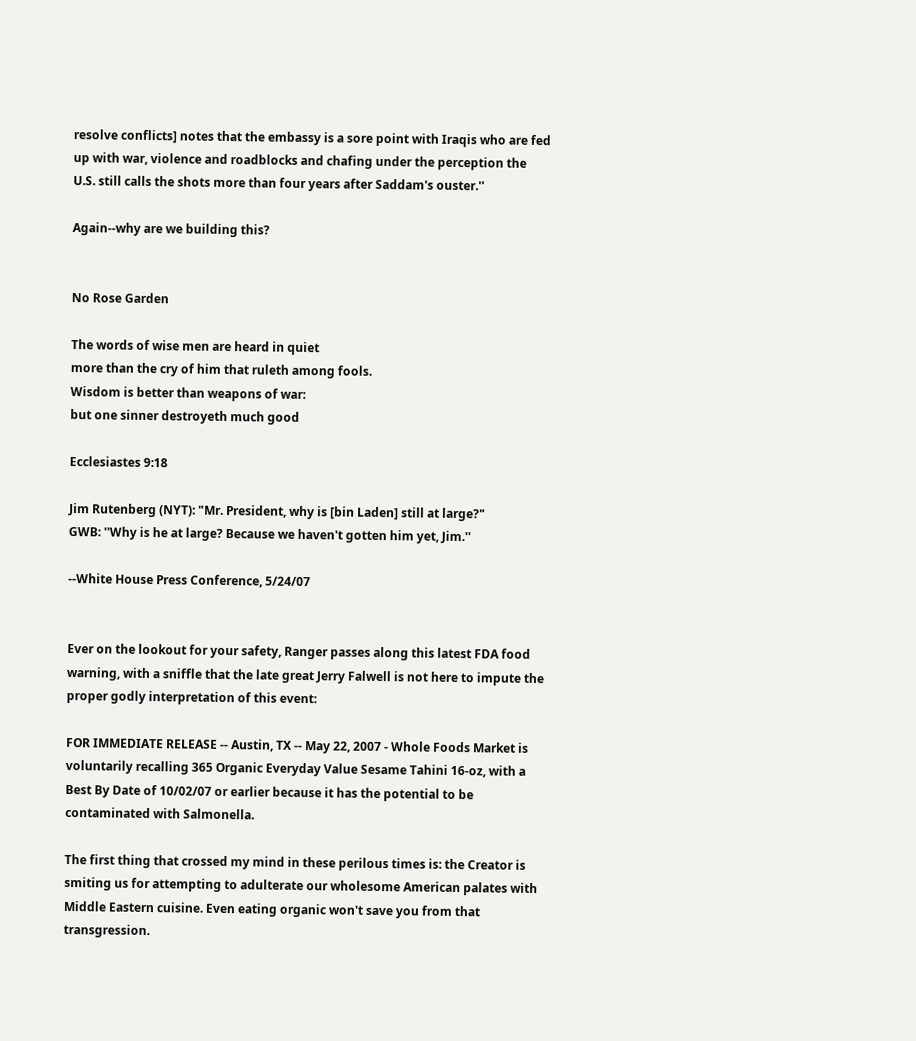resolve conflicts] notes that the embassy is a sore point with Iraqis who are fed up with war, violence and roadblocks and chafing under the perception the U.S. still calls the shots more than four years after Saddam's ouster.''

Again--why are we building this?


No Rose Garden

The words of wise men are heard in quiet
more than the cry of him that ruleth among fools.
Wisdom is better than weapons of war:
but one sinner destroyeth much good

Ecclesiastes 9:18

Jim Rutenberg (NYT): "Mr. President, why is [bin Laden] still at large?"
GWB: ''Why is he at large? Because we haven't gotten him yet, Jim.''

--White House Press Conference, 5/24/07


Ever on the lookout for your safety, Ranger passes along this latest FDA food warning, with a sniffle that the late great Jerry Falwell is not here to impute the proper godly interpretation of this event:

FOR IMMEDIATE RELEASE -- Austin, TX -- May 22, 2007 - Whole Foods Market is voluntarily recalling 365 Organic Everyday Value Sesame Tahini 16-oz, with a Best By Date of 10/02/07 or earlier because it has the potential to be contaminated with Salmonella.

The first thing that crossed my mind in these perilous times is: the Creator is smiting us for attempting to adulterate our wholesome American palates with
Middle Eastern cuisine. Even eating organic won't save you from that transgression.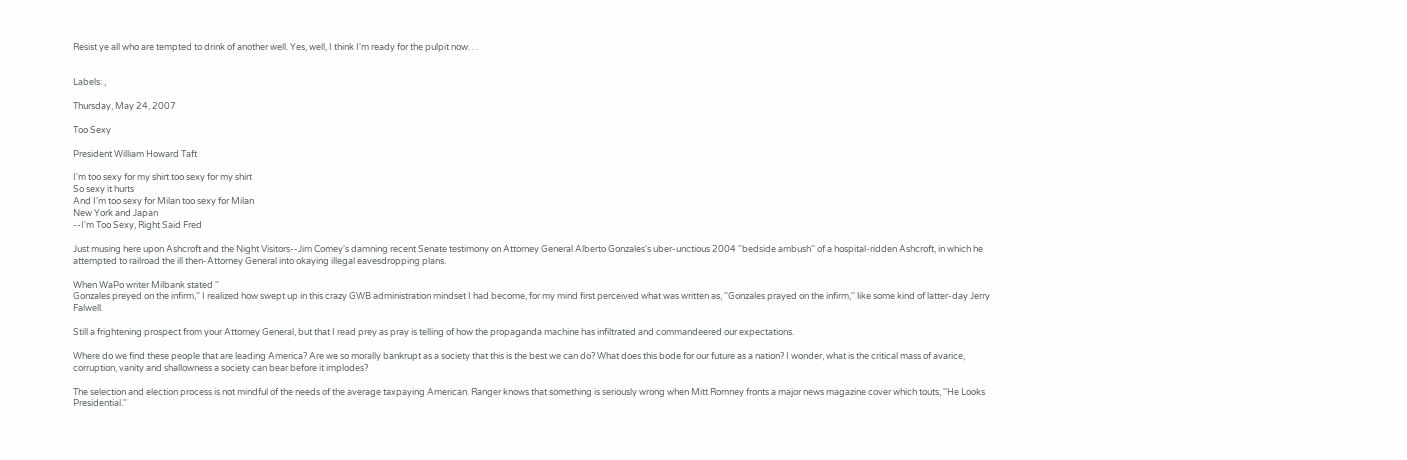Resist ye all who are tempted to drink of another well. Yes, well, I think I'm ready for the pulpit now. . .


Labels: ,

Thursday, May 24, 2007

Too Sexy

President William Howard Taft

I'm too sexy for my shirt too sexy for my shirt
So sexy it hurts
And I'm too sexy for Milan too sexy for Milan
New York and Japan
--I'm Too Sexy, Right Said Fred

Just musing here upon Ashcroft and the Night Visitors--Jim Comey's damning recent Senate testimony on Attorney General Alberto Gonzales's uber-unctious 2004 ''bedside ambush'' of a hospital-ridden Ashcroft, in which he attempted to railroad the ill then-Attorney General into okaying illegal eavesdropping plans.

When WaPo writer Milbank stated ''
Gonzales preyed on the infirm,'' I realized how swept up in this crazy GWB administration mindset I had become, for my mind first perceived what was written as, ''Gonzales prayed on the infirm,'' like some kind of latter-day Jerry Falwell.

Still a frightening prospect from your Attorney General, but that I read prey as pray is telling of how the propaganda machine has infiltrated and commandeered our expectations.

Where do we find these people that are leading America? Are we so morally bankrupt as a society that this is the best we can do? What does this bode for our future as a nation? I wonder, what is the critical mass of avarice, corruption, vanity and shallowness a society can bear before it implodes?

The selection and election process is not mindful of the needs of the average taxpaying American. Ranger knows that something is seriously wrong when Mitt Romney fronts a major news magazine cover which touts, ''He Looks Presidential.''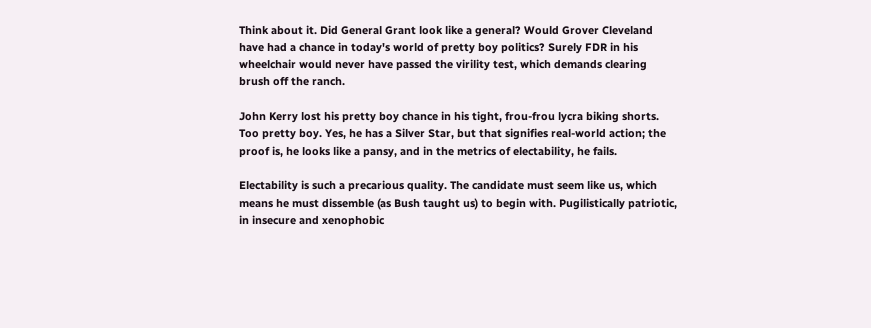Think about it. Did General Grant look like a general? Would Grover Cleveland have had a chance in today's world of pretty boy politics? Surely FDR in his wheelchair would never have passed the virility test, which demands clearing brush off the ranch.

John Kerry lost his pretty boy chance in his tight, frou-frou lycra biking shorts. Too pretty boy. Yes, he has a Silver Star, but that signifies real-world action; the proof is, he looks like a pansy, and in the metrics of electability, he fails.

Electability is such a precarious quality. The candidate must seem like us, which means he must dissemble (as Bush taught us) to begin with. Pugilistically patriotic, in insecure and xenophobic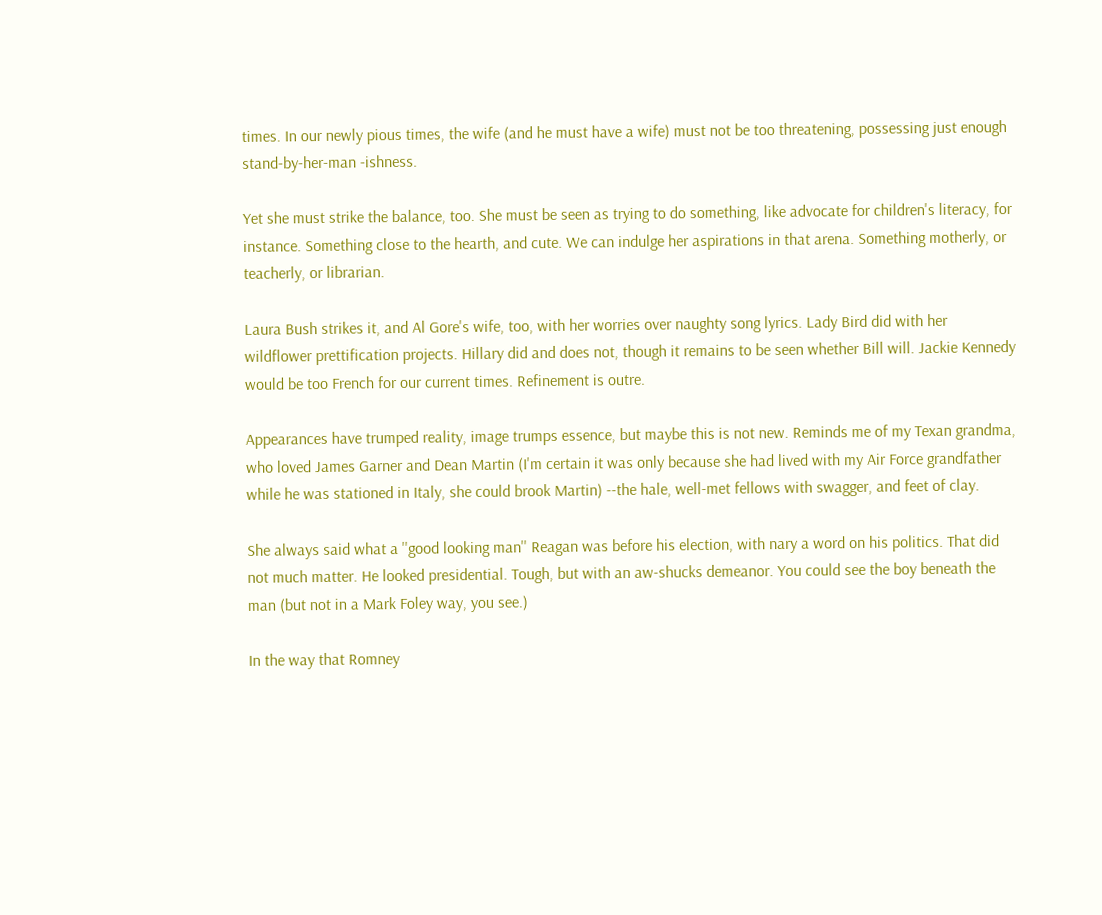times. In our newly pious times, the wife (and he must have a wife) must not be too threatening, possessing just enough stand-by-her-man -ishness.

Yet she must strike the balance, too. She must be seen as trying to do something, like advocate for children's literacy, for instance. Something close to the hearth, and cute. We can indulge her aspirations in that arena. Something motherly, or teacherly, or librarian.

Laura Bush strikes it, and Al Gore's wife, too, with her worries over naughty song lyrics. Lady Bird did with her wildflower prettification projects. Hillary did and does not, though it remains to be seen whether Bill will. Jackie Kennedy would be too French for our current times. Refinement is outre.

Appearances have trumped reality, image trumps essence, but maybe this is not new. Reminds me of my Texan grandma, who loved James Garner and Dean Martin (I'm certain it was only because she had lived with my Air Force grandfather while he was stationed in Italy, she could brook Martin) --the hale, well-met fellows with swagger, and feet of clay.

She always said what a ''good looking man'' Reagan was before his election, with nary a word on his politics. That did not much matter. He looked presidential. Tough, but with an aw-shucks demeanor. You could see the boy beneath the man (but not in a Mark Foley way, you see.)

In the way that Romney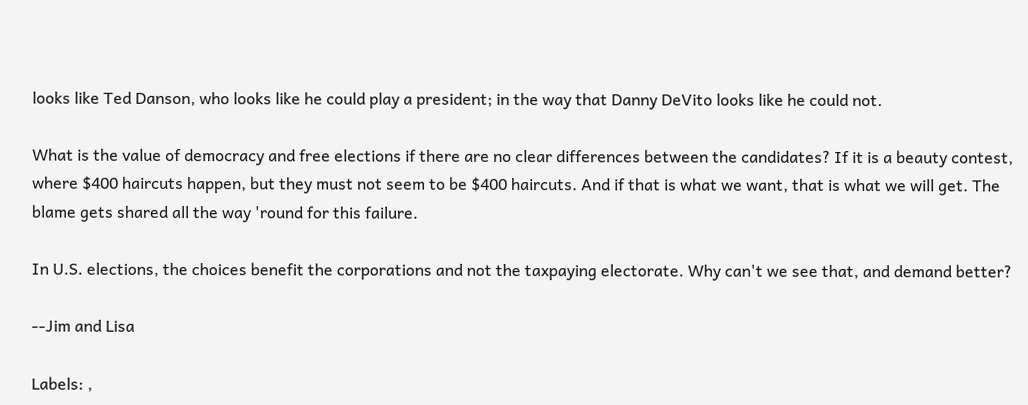looks like Ted Danson, who looks like he could play a president; in the way that Danny DeVito looks like he could not.

What is the value of democracy and free elections if there are no clear differences between the candidates? If it is a beauty contest, where $400 haircuts happen, but they must not seem to be $400 haircuts. And if that is what we want, that is what we will get. The blame gets shared all the way 'round for this failure.

In U.S. elections, the choices benefit the corporations and not the taxpaying electorate. Why can't we see that, and demand better?

--Jim and Lisa

Labels: ,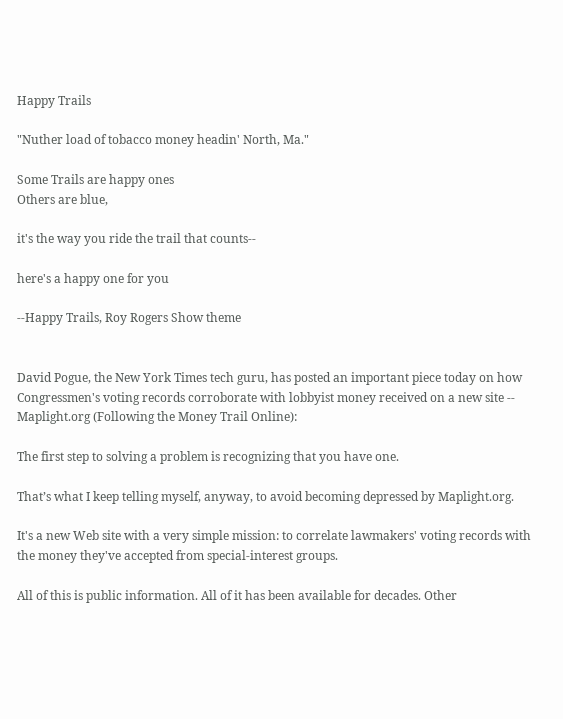Happy Trails

"Nuther load of tobacco money headin' North, Ma."

Some Trails are happy ones
Others are blue,

it's the way you ride the trail that counts--

here's a happy one for you

--Happy Trails, Roy Rogers Show theme


David Pogue, the New York Times tech guru, has posted an important piece today on how Congressmen's voting records corroborate with lobbyist money received on a new site -- Maplight.org (Following the Money Trail Online):

The first step to solving a problem is recognizing that you have one.

That’s what I keep telling myself, anyway, to avoid becoming depressed by Maplight.org.

It's a new Web site with a very simple mission: to correlate lawmakers' voting records with the money they've accepted from special-interest groups.

All of this is public information. All of it has been available for decades. Other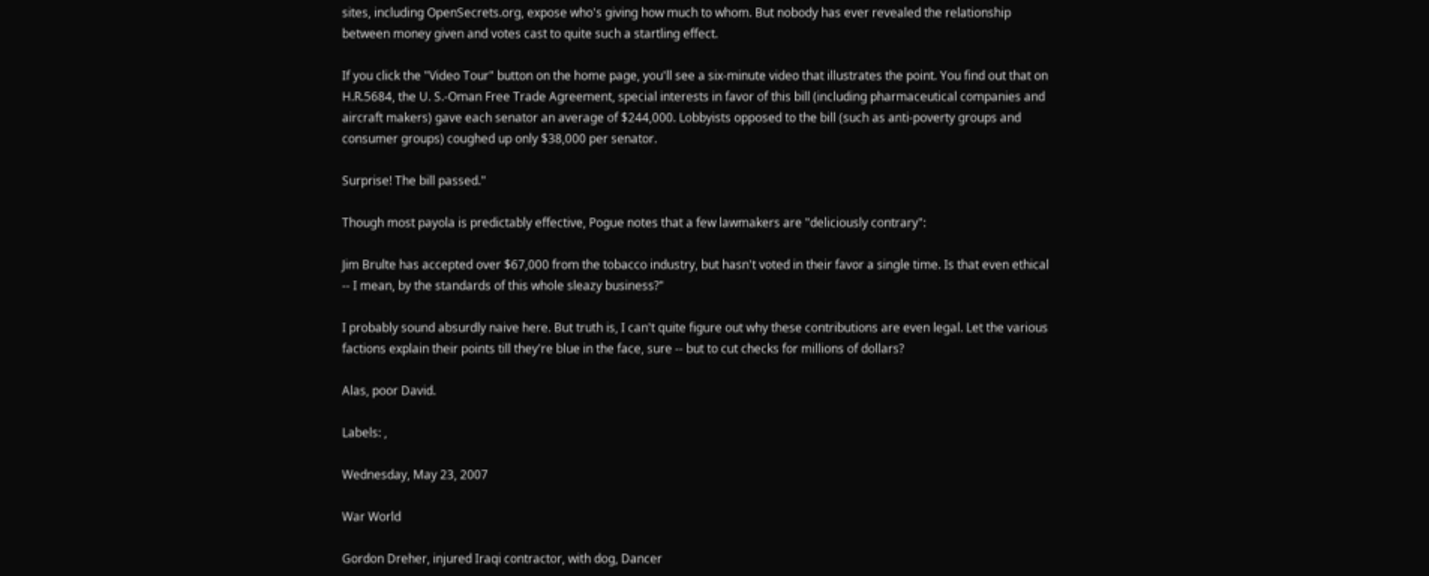sites, including OpenSecrets.org, expose who's giving how much to whom. But nobody has ever revealed the relationship between money given and votes cast to quite such a startling effect.

If you click the "Video Tour" button on the home page, you'll see a six-minute video that illustrates the point. You find out that on H.R.5684, the U. S.-Oman Free Trade Agreement, special interests in favor of this bill (including pharmaceutical companies and aircraft makers) gave each senator an average of $244,000. Lobbyists opposed to the bill (such as anti-poverty groups and consumer groups) coughed up only $38,000 per senator.

Surprise! The bill passed."

Though most payola is predictably effective, Pogue notes that a few lawmakers are "deliciously contrary":

Jim Brulte has accepted over $67,000 from the tobacco industry, but hasn't voted in their favor a single time. Is that even ethical -- I mean, by the standards of this whole sleazy business?"

I probably sound absurdly naive here. But truth is, I can't quite figure out why these contributions are even legal. Let the various factions explain their points till they're blue in the face, sure -- but to cut checks for millions of dollars?

Alas, poor David.

Labels: ,

Wednesday, May 23, 2007

War World

Gordon Dreher, injured Iraqi contractor, with dog, Dancer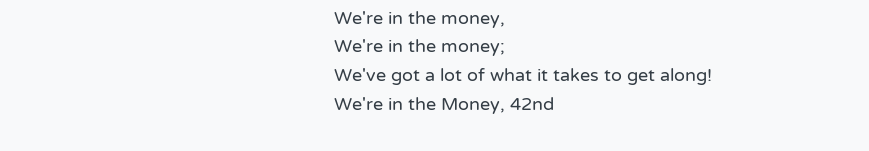We're in the money,
We're in the money;
We've got a lot of what it takes to get along!
We're in the Money, 42nd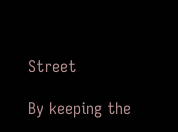Street

By keeping the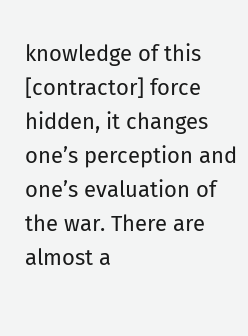knowledge of this [contractor] force hidden, it changes one’s perception and one’s evaluation of the war. There are almost a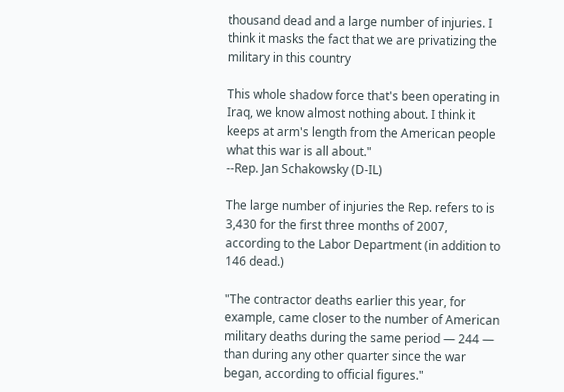thousand dead and a large number of injuries. I think it masks the fact that we are privatizing the military in this country

This whole shadow force that's been operating in Iraq, we know almost nothing about. I think it keeps at arm's length from the American people what this war is all about."
--Rep. Jan Schakowsky (D-IL)

The large number of injuries the Rep. refers to is 3,430 for the first three months of 2007, according to the Labor Department (in addition to 146 dead.)

"The contractor deaths earlier this year, for example, came closer to the number of American military deaths during the same period — 244 — than during any other quarter since the war began, according to official figures."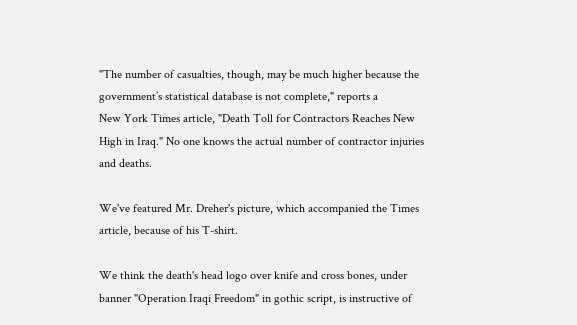"The number of casualties, though, may be much higher because the government’s statistical database is not complete," reports a
New York Times article, "Death Toll for Contractors Reaches New High in Iraq." No one knows the actual number of contractor injuries and deaths.

We've featured Mr. Dreher's picture, which accompanied the Times article, because of his T-shirt.

We think the death's head logo over knife and cross bones, under banner "Operation Iraqi Freedom" in gothic script, is instructive of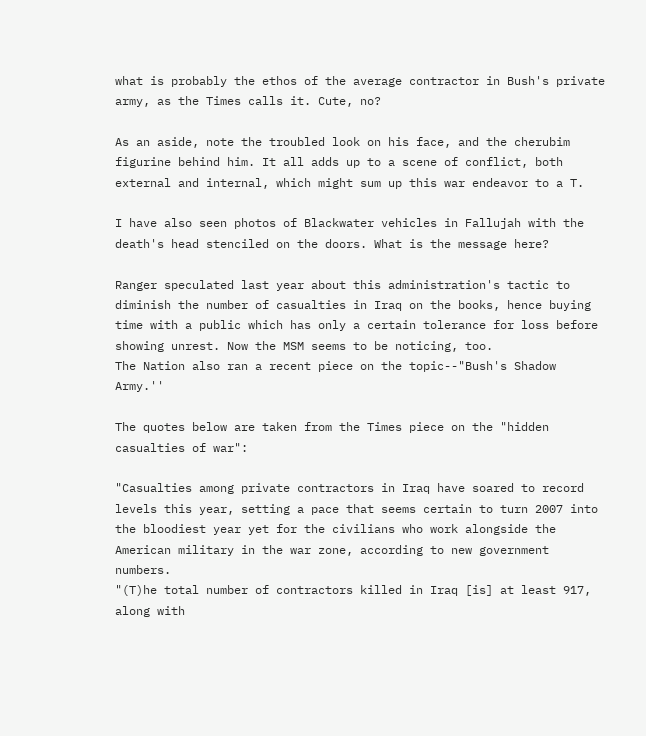what is probably the ethos of the average contractor in Bush's private army, as the Times calls it. Cute, no?

As an aside, note the troubled look on his face, and the cherubim figurine behind him. It all adds up to a scene of conflict, both external and internal, which might sum up this war endeavor to a T.

I have also seen photos of Blackwater vehicles in Fallujah with the death's head stenciled on the doors. What is the message here?

Ranger speculated last year about this administration's tactic to diminish the number of casualties in Iraq on the books, hence buying time with a public which has only a certain tolerance for loss before showing unrest. Now the MSM seems to be noticing, too.
The Nation also ran a recent piece on the topic--"Bush's Shadow Army.''

The quotes below are taken from the Times piece on the "hidden casualties of war":

"Casualties among private contractors in Iraq have soared to record levels this year, setting a pace that seems certain to turn 2007 into the bloodiest year yet for the civilians who work alongside the American military in the war zone, according to new government numbers.
"(T)he total number of contractors killed in Iraq [is] at least 917, along with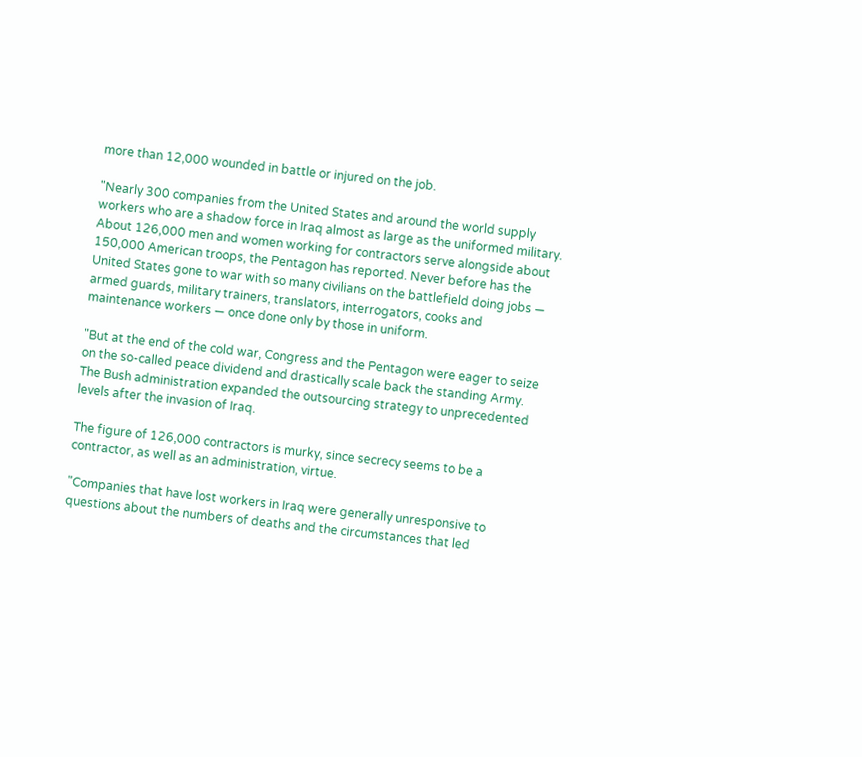more than 12,000 wounded in battle or injured on the job.

"Nearly 300 companies from the United States and around the world supply workers who are a shadow force in Iraq almost as large as the uniformed military. About 126,000 men and women working for contractors serve alongside about 150,000 American troops, the Pentagon has reported. Never before has the United States gone to war with so many civilians on the battlefield doing jobs — armed guards, military trainers, translators, interrogators, cooks and maintenance workers — once done only by those in uniform.

"But at the end of the cold war, Congress and the Pentagon were eager to seize on the so-called peace dividend and drastically scale back the standing Army. The Bush administration expanded the outsourcing strategy to unprecedented levels after the invasion of Iraq.

The figure of 126,000 contractors is murky, since secrecy seems to be a contractor, as well as an administration, virtue.

"Companies that have lost workers in Iraq were generally unresponsive to questions about the numbers of deaths and the circumstances that led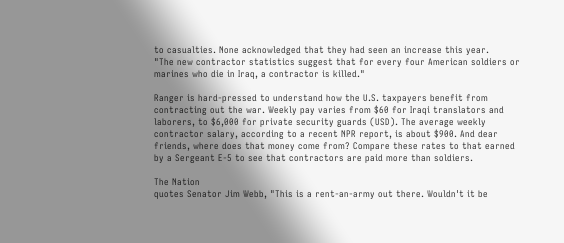to casualties. None acknowledged that they had seen an increase this year.
"The new contractor statistics suggest that for every four American soldiers or marines who die in Iraq, a contractor is killed."

Ranger is hard-pressed to understand how the U.S. taxpayers benefit from contracting out the war. Weekly pay varies from $60 for Iraqi translators and laborers, to $6,000 for private security guards (USD). The average weekly contractor salary, according to a recent NPR report, is about $900. And dear friends, where does that money come from? Compare these rates to that earned by a Sergeant E-5 to see that contractors are paid more than soldiers.

The Nation
quotes Senator Jim Webb, "This is a rent-an-army out there. Wouldn't it be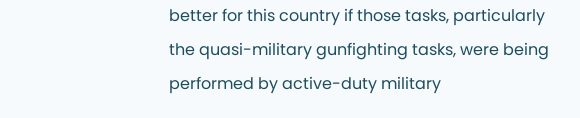better for this country if those tasks, particularly the quasi-military gunfighting tasks, were being performed by active-duty military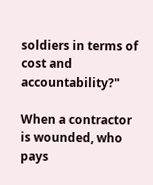soldiers in terms of cost and accountability?"

When a contractor is wounded, who pays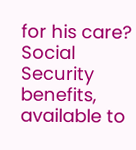for his care? Social Security benefits, available to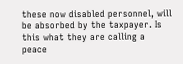these now disabled personnel, will be absorbed by the taxpayer. Is this what they are calling a
peace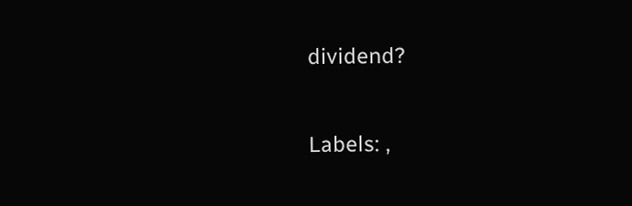dividend?

Labels: ,